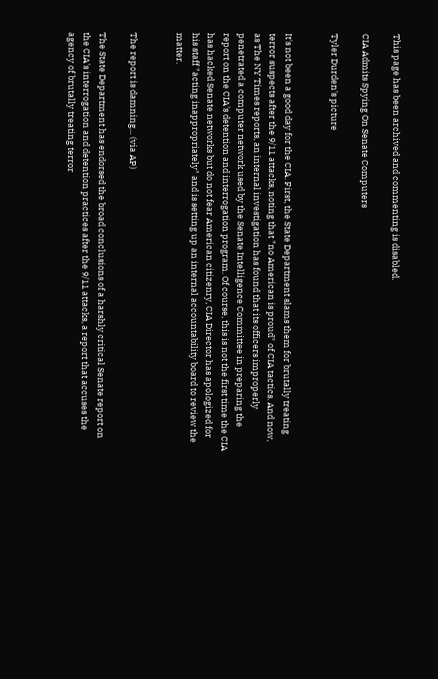This page has been archived and commenting is disabled.

CIA Admits Spying On Senate Computers

Tyler Durden's picture


It's not been a good day for the CIA. First, the State Department slams them for brutally treating terror suspects after the 9/11 attacks, noting that "no American is proud" of CIA tactics. And now, as The NY Times reports, an internal investigation has found that its officers improperly penetrated a computer network used by the Senate Intelligence Committee in preparing the report on the CIA's detention and interrogation program. Of course, this is not the first time the CIA has hacked Senate networks but do not fear American citizenry, CIA Director has apologized for his staff "acting inappropriately" and is setting up an internal accountability board to review the matter.


The report is damning... (via AP)

The State Department has endorsed the broad conclusions of a harshly critical Senate report on the CIA's interrogation and detention practices after the 9/11 attacks, a report that accuses the agency of brutally treating terror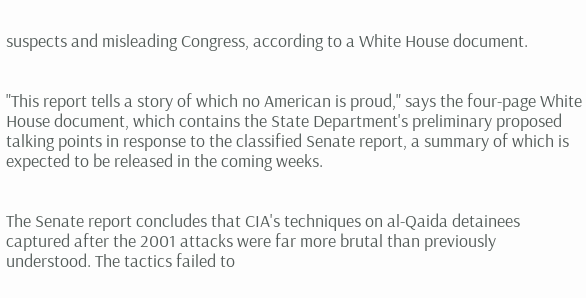suspects and misleading Congress, according to a White House document.


"This report tells a story of which no American is proud," says the four-page White House document, which contains the State Department's preliminary proposed talking points in response to the classified Senate report, a summary of which is expected to be released in the coming weeks.


The Senate report concludes that CIA's techniques on al-Qaida detainees captured after the 2001 attacks were far more brutal than previously understood. The tactics failed to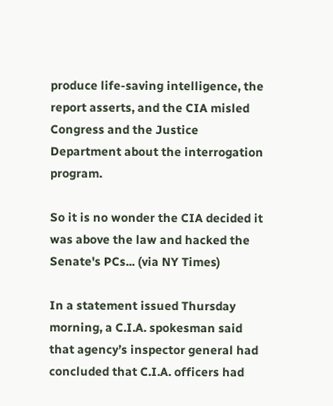produce life-saving intelligence, the report asserts, and the CIA misled Congress and the Justice Department about the interrogation program.

So it is no wonder the CIA decided it was above the law and hacked the Senate's PCs... (via NY Times)

In a statement issued Thursday morning, a C.I.A. spokesman said that agency’s inspector general had concluded that C.I.A. officers had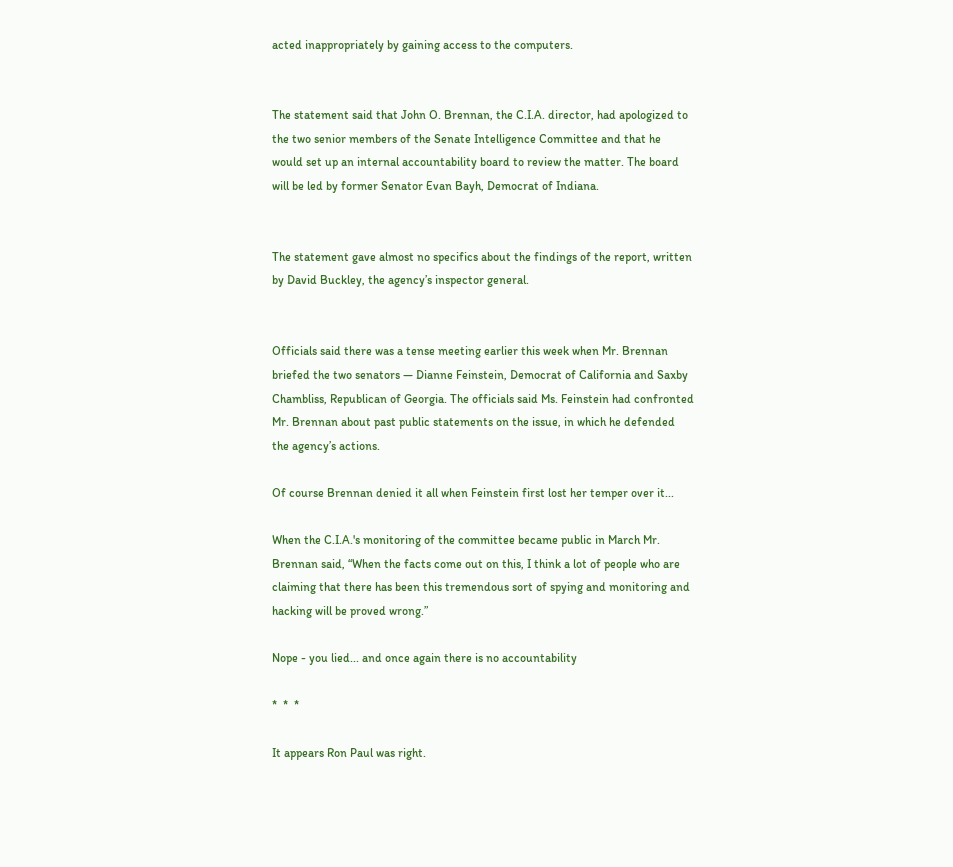acted inappropriately by gaining access to the computers.


The statement said that John O. Brennan, the C.I.A. director, had apologized to the two senior members of the Senate Intelligence Committee and that he would set up an internal accountability board to review the matter. The board will be led by former Senator Evan Bayh, Democrat of Indiana.


The statement gave almost no specifics about the findings of the report, written by David Buckley, the agency’s inspector general.


Officials said there was a tense meeting earlier this week when Mr. Brennan briefed the two senators — Dianne Feinstein, Democrat of California and Saxby Chambliss, Republican of Georgia. The officials said Ms. Feinstein had confronted Mr. Brennan about past public statements on the issue, in which he defended the agency’s actions.

Of course Brennan denied it all when Feinstein first lost her temper over it...

When the C.I.A.'s monitoring of the committee became public in March Mr. Brennan said, “When the facts come out on this, I think a lot of people who are claiming that there has been this tremendous sort of spying and monitoring and hacking will be proved wrong.”

Nope - you lied... and once again there is no accountability

*  *  *

It appears Ron Paul was right.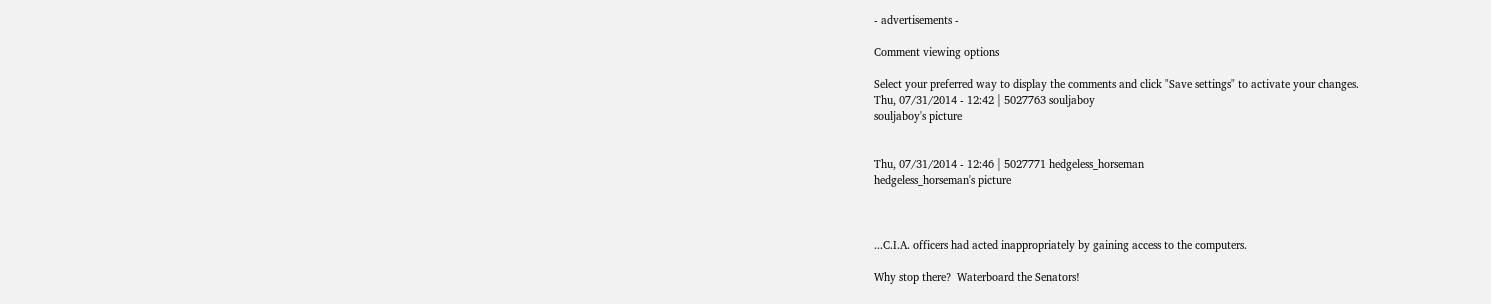- advertisements -

Comment viewing options

Select your preferred way to display the comments and click "Save settings" to activate your changes.
Thu, 07/31/2014 - 12:42 | 5027763 souljaboy
souljaboy's picture


Thu, 07/31/2014 - 12:46 | 5027771 hedgeless_horseman
hedgeless_horseman's picture



...C.I.A. officers had acted inappropriately by gaining access to the computers.

Why stop there?  Waterboard the Senators!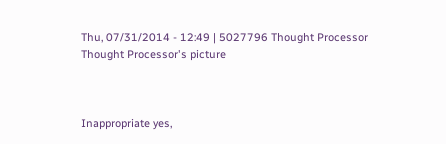Thu, 07/31/2014 - 12:49 | 5027796 Thought Processor
Thought Processor's picture



Inappropriate yes,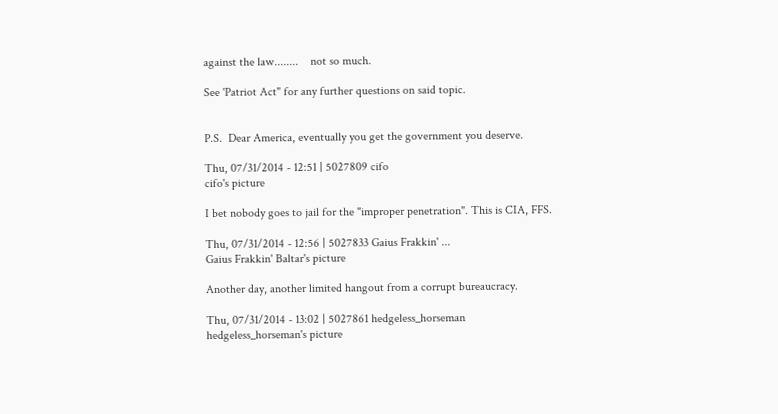against the law........    not so much.

See 'Patriot Act" for any further questions on said topic.


P.S.  Dear America, eventually you get the government you deserve.

Thu, 07/31/2014 - 12:51 | 5027809 cifo
cifo's picture

I bet nobody goes to jail for the "improper penetration". This is CIA, FFS.

Thu, 07/31/2014 - 12:56 | 5027833 Gaius Frakkin' ...
Gaius Frakkin' Baltar's picture

Another day, another limited hangout from a corrupt bureaucracy.

Thu, 07/31/2014 - 13:02 | 5027861 hedgeless_horseman
hedgeless_horseman's picture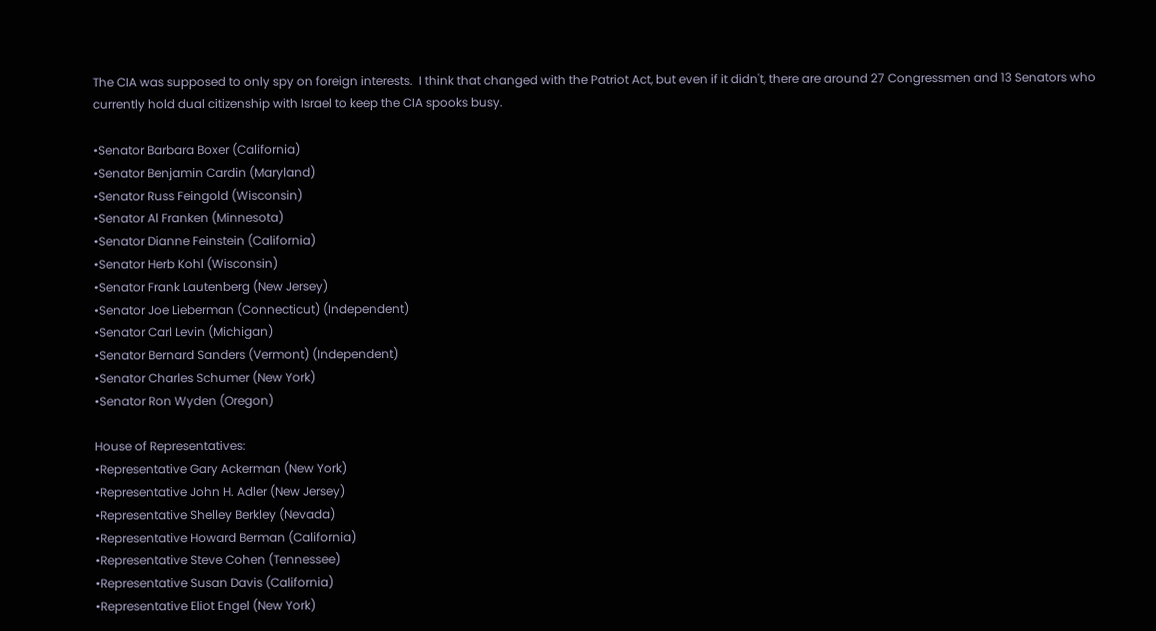The CIA was supposed to only spy on foreign interests.  I think that changed with the Patriot Act, but even if it didn't, there are around 27 Congressmen and 13 Senators who currently hold dual citizenship with Israel to keep the CIA spooks busy.

•Senator Barbara Boxer (California)
•Senator Benjamin Cardin (Maryland)
•Senator Russ Feingold (Wisconsin)
•Senator Al Franken (Minnesota)
•Senator Dianne Feinstein (California)
•Senator Herb Kohl (Wisconsin)
•Senator Frank Lautenberg (New Jersey)
•Senator Joe Lieberman (Connecticut) (Independent)
•Senator Carl Levin (Michigan)
•Senator Bernard Sanders (Vermont) (Independent)
•Senator Charles Schumer (New York)
•Senator Ron Wyden (Oregon)

House of Representatives:
•Representative Gary Ackerman (New York)
•Representative John H. Adler (New Jersey)
•Representative Shelley Berkley (Nevada)
•Representative Howard Berman (California)
•Representative Steve Cohen (Tennessee)
•Representative Susan Davis (California)
•Representative Eliot Engel (New York)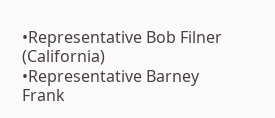•Representative Bob Filner (California)
•Representative Barney Frank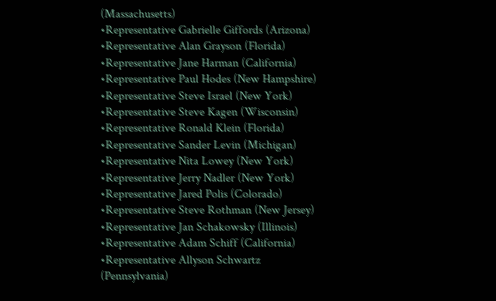(Massachusetts)
•Representative Gabrielle Giffords (Arizona)
•Representative Alan Grayson (Florida)
•Representative Jane Harman (California)
•Representative Paul Hodes (New Hampshire)
•Representative Steve Israel (New York)
•Representative Steve Kagen (Wisconsin)
•Representative Ronald Klein (Florida)
•Representative Sander Levin (Michigan)
•Representative Nita Lowey (New York)
•Representative Jerry Nadler (New York)
•Representative Jared Polis (Colorado)
•Representative Steve Rothman (New Jersey)
•Representative Jan Schakowsky (Illinois)
•Representative Adam Schiff (California)
•Representative Allyson Schwartz (Pennsylvania)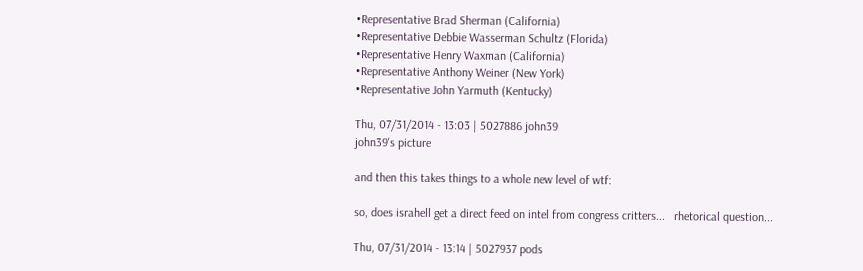•Representative Brad Sherman (California)
•Representative Debbie Wasserman Schultz (Florida)
•Representative Henry Waxman (California)
•Representative Anthony Weiner (New York)
•Representative John Yarmuth (Kentucky)

Thu, 07/31/2014 - 13:03 | 5027886 john39
john39's picture

and then this takes things to a whole new level of wtf:

so, does israhell get a direct feed on intel from congress critters...   rhetorical question...

Thu, 07/31/2014 - 13:14 | 5027937 pods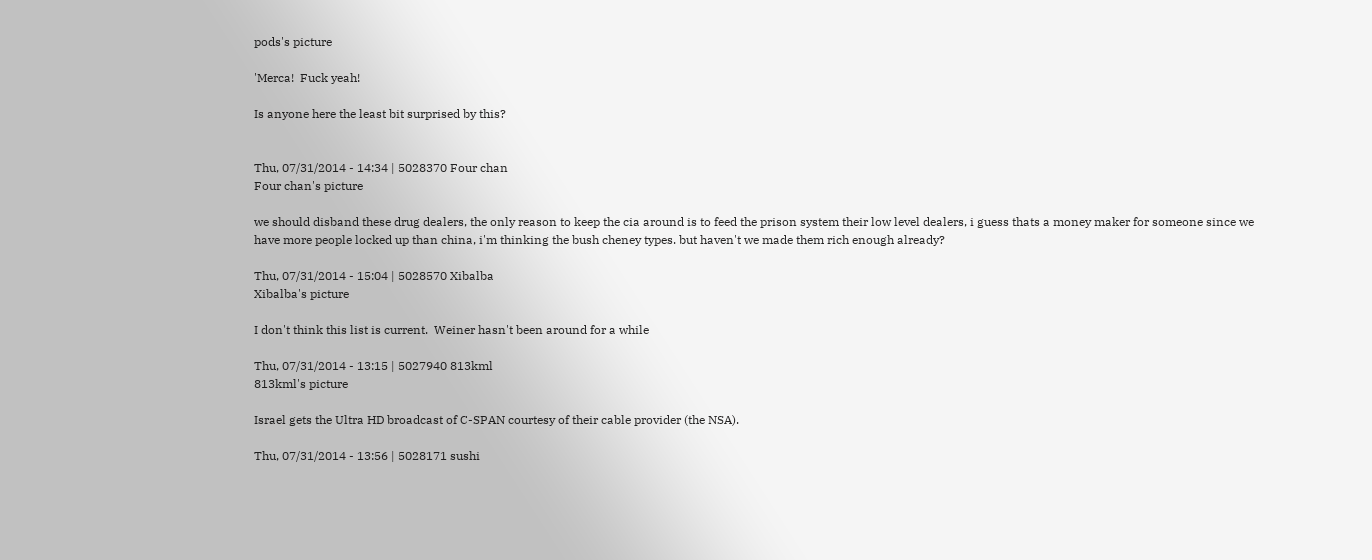pods's picture

'Merca!  Fuck yeah!

Is anyone here the least bit surprised by this?


Thu, 07/31/2014 - 14:34 | 5028370 Four chan
Four chan's picture

we should disband these drug dealers, the only reason to keep the cia around is to feed the prison system their low level dealers, i guess thats a money maker for someone since we have more people locked up than china, i'm thinking the bush cheney types. but haven't we made them rich enough already?

Thu, 07/31/2014 - 15:04 | 5028570 Xibalba
Xibalba's picture

I don't think this list is current.  Weiner hasn't been around for a while

Thu, 07/31/2014 - 13:15 | 5027940 813kml
813kml's picture

Israel gets the Ultra HD broadcast of C-SPAN courtesy of their cable provider (the NSA).

Thu, 07/31/2014 - 13:56 | 5028171 sushi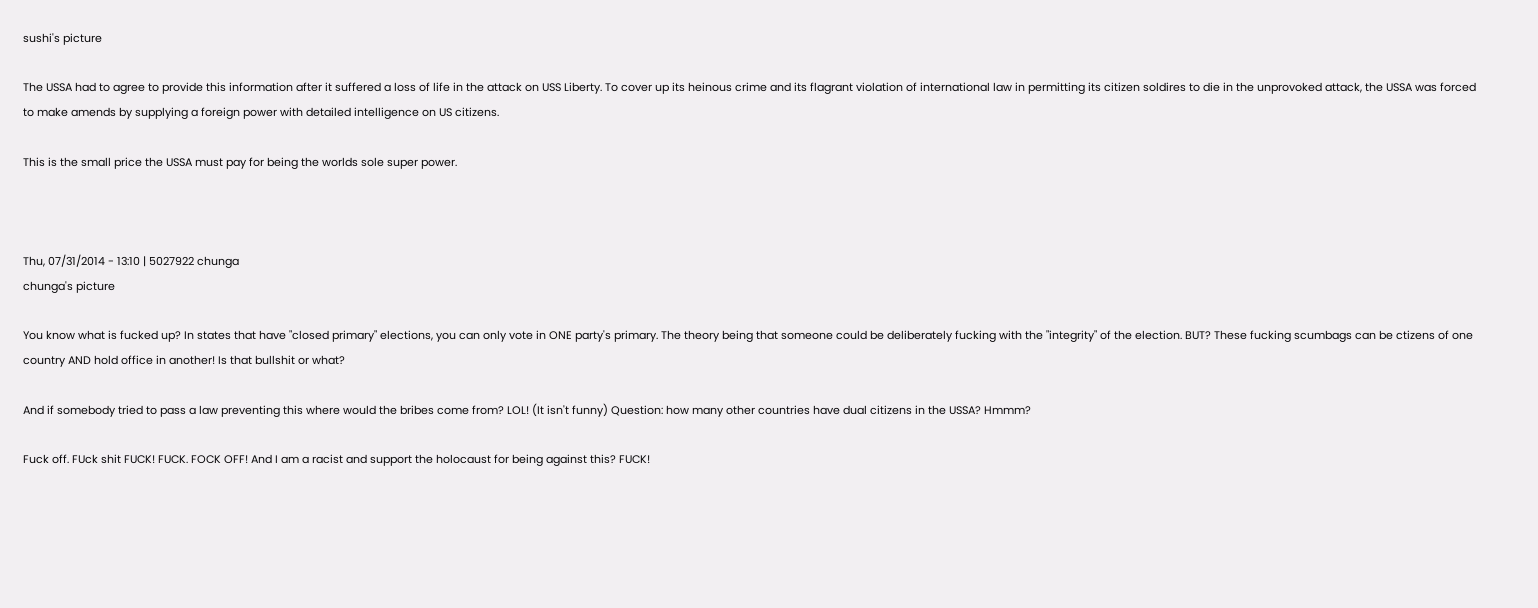sushi's picture

The USSA had to agree to provide this information after it suffered a loss of life in the attack on USS Liberty. To cover up its heinous crime and its flagrant violation of international law in permitting its citizen soldires to die in the unprovoked attack, the USSA was forced to make amends by supplying a foreign power with detailed intelligence on US citizens.

This is the small price the USSA must pay for being the worlds sole super power.



Thu, 07/31/2014 - 13:10 | 5027922 chunga
chunga's picture

You know what is fucked up? In states that have "closed primary" elections, you can only vote in ONE party's primary. The theory being that someone could be deliberately fucking with the "integrity" of the election. BUT? These fucking scumbags can be ctizens of one country AND hold office in another! Is that bullshit or what?

And if somebody tried to pass a law preventing this where would the bribes come from? LOL! (It isn't funny) Question: how many other countries have dual citizens in the USSA? Hmmm?

Fuck off. FUck shit FUCK! FUCK. FOCK OFF! And I am a racist and support the holocaust for being against this? FUCK!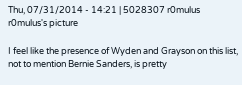Thu, 07/31/2014 - 14:21 | 5028307 r0mulus
r0mulus's picture

I feel like the presence of Wyden and Grayson on this list, not to mention Bernie Sanders, is pretty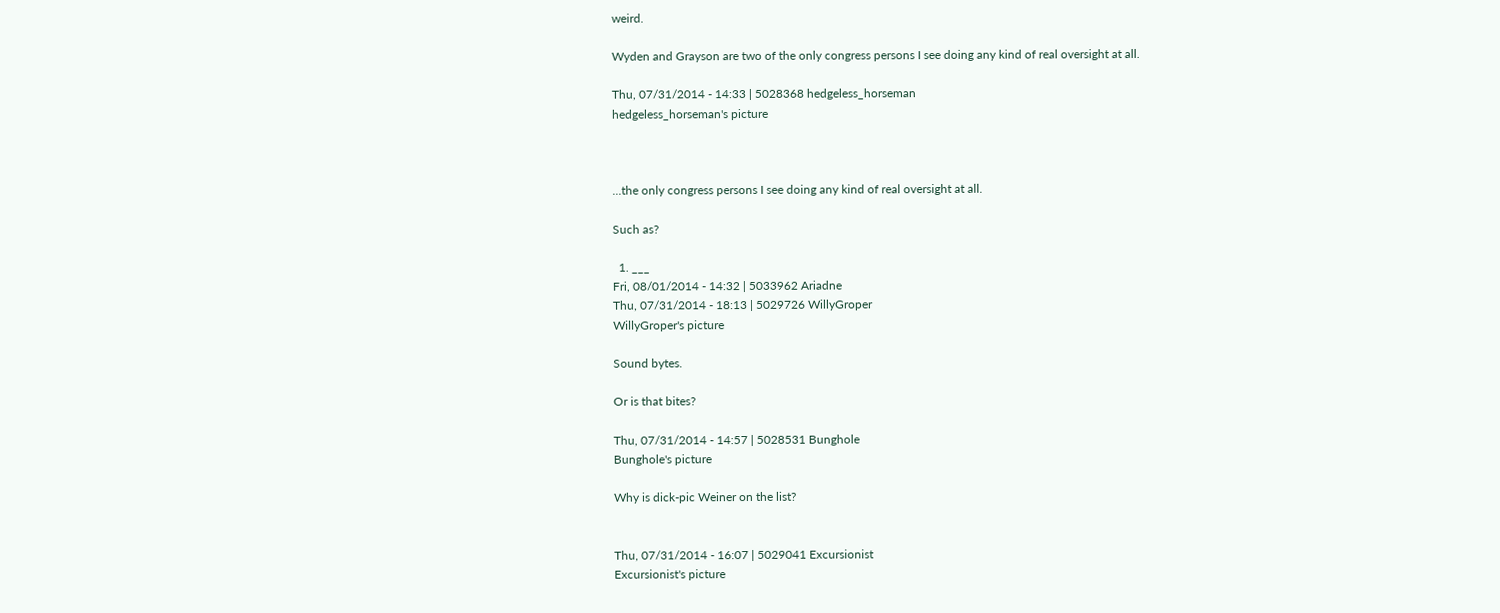weird.

Wyden and Grayson are two of the only congress persons I see doing any kind of real oversight at all.

Thu, 07/31/2014 - 14:33 | 5028368 hedgeless_horseman
hedgeless_horseman's picture



...the only congress persons I see doing any kind of real oversight at all.

Such as?

  1. ___
Fri, 08/01/2014 - 14:32 | 5033962 Ariadne
Thu, 07/31/2014 - 18:13 | 5029726 WillyGroper
WillyGroper's picture

Sound bytes.

Or is that bites?

Thu, 07/31/2014 - 14:57 | 5028531 Bunghole
Bunghole's picture

Why is dick-pic Weiner on the list?


Thu, 07/31/2014 - 16:07 | 5029041 Excursionist
Excursionist's picture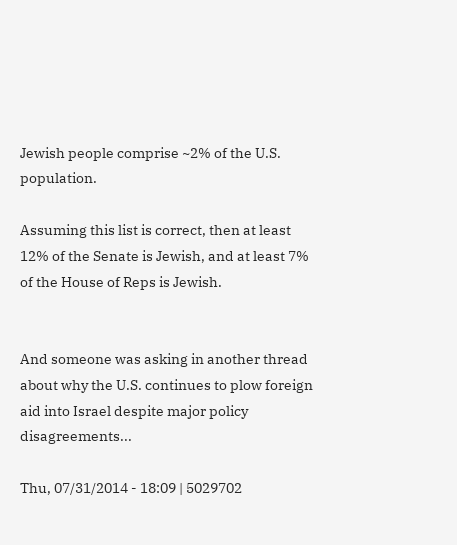Jewish people comprise ~2% of the U.S. population.

Assuming this list is correct, then at least 12% of the Senate is Jewish, and at least 7% of the House of Reps is Jewish.


And someone was asking in another thread about why the U.S. continues to plow foreign aid into Israel despite major policy disagreements...

Thu, 07/31/2014 - 18:09 | 5029702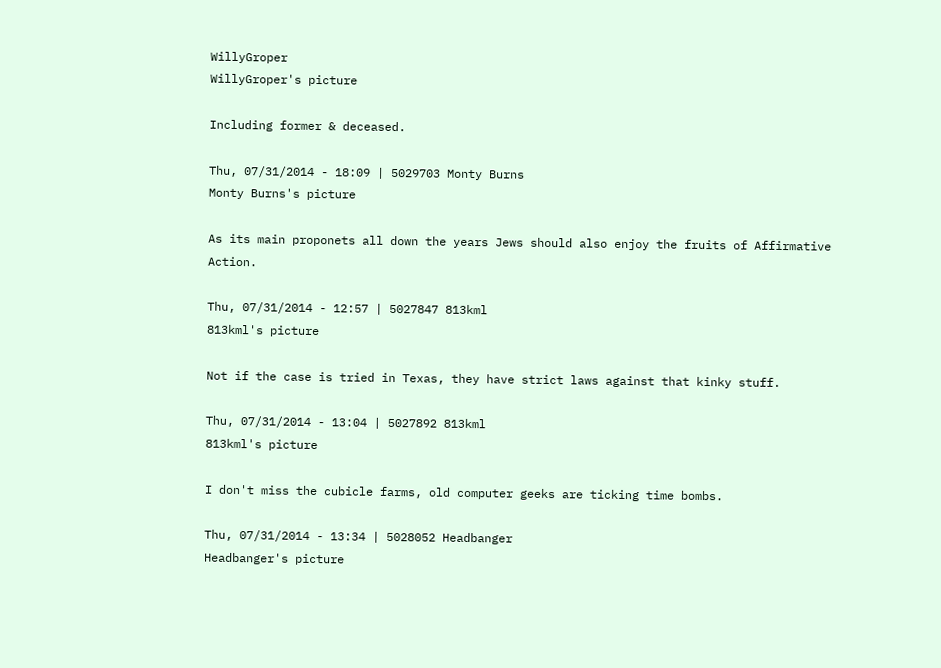WillyGroper
WillyGroper's picture

Including former & deceased.

Thu, 07/31/2014 - 18:09 | 5029703 Monty Burns
Monty Burns's picture

As its main proponets all down the years Jews should also enjoy the fruits of Affirmative Action.

Thu, 07/31/2014 - 12:57 | 5027847 813kml
813kml's picture

Not if the case is tried in Texas, they have strict laws against that kinky stuff.

Thu, 07/31/2014 - 13:04 | 5027892 813kml
813kml's picture

I don't miss the cubicle farms, old computer geeks are ticking time bombs.

Thu, 07/31/2014 - 13:34 | 5028052 Headbanger
Headbanger's picture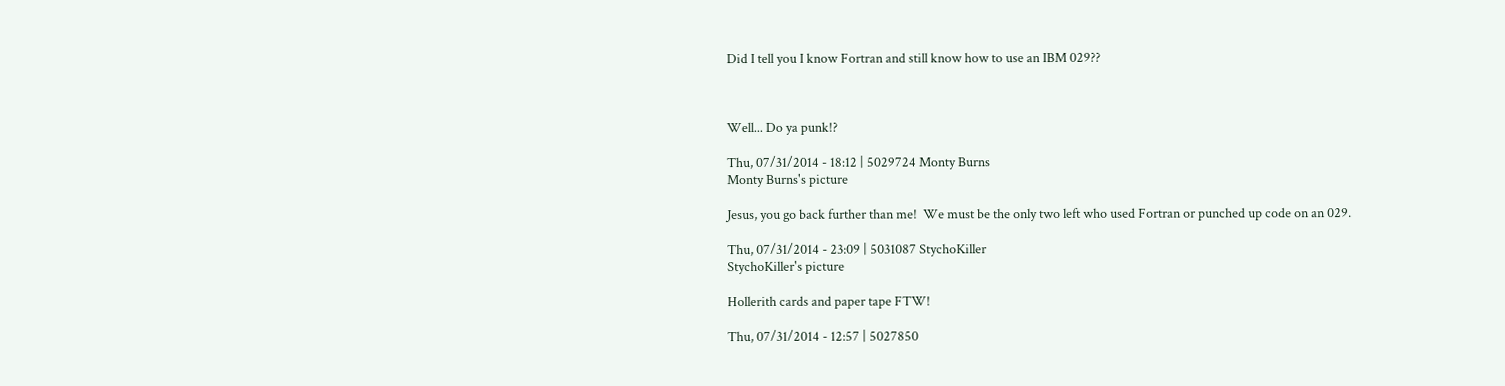Did I tell you I know Fortran and still know how to use an IBM 029??



Well... Do ya punk!?

Thu, 07/31/2014 - 18:12 | 5029724 Monty Burns
Monty Burns's picture

Jesus, you go back further than me!  We must be the only two left who used Fortran or punched up code on an 029.

Thu, 07/31/2014 - 23:09 | 5031087 StychoKiller
StychoKiller's picture

Hollerith cards and paper tape FTW!

Thu, 07/31/2014 - 12:57 | 5027850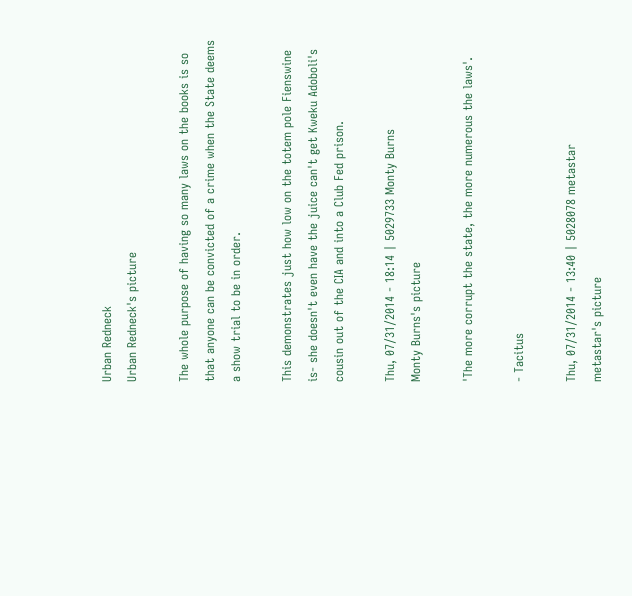Urban Redneck
Urban Redneck's picture

The whole purpose of having so many laws on the books is so that anyone can be convicted of a crime when the State deems a show trial to be in order.

This demonstrates just how low on the totem pole Fienswine is- she doesn't even have the juice can't get Kweku Adoboli's cousin out of the CIA and into a Club Fed prison.

Thu, 07/31/2014 - 18:14 | 5029733 Monty Burns
Monty Burns's picture

'The more corrupt the state, the more numerous the laws'.

- Tacitus

Thu, 07/31/2014 - 13:40 | 5028078 metastar
metastar's picture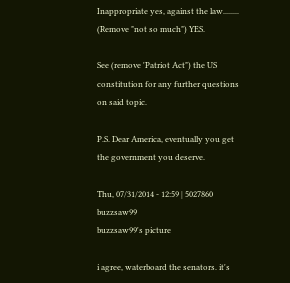Inappropriate yes, against the law........ (Remove "not so much") YES.

See (remove 'Patriot Act") the US constitution for any further questions on said topic.

P.S. Dear America, eventually you get the government you deserve.

Thu, 07/31/2014 - 12:59 | 5027860 buzzsaw99
buzzsaw99's picture

i agree, waterboard the senators. it's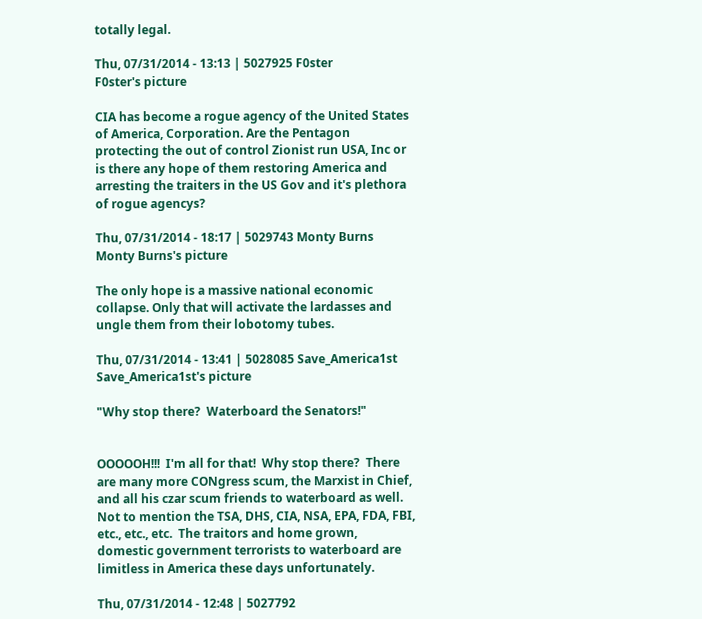totally legal.

Thu, 07/31/2014 - 13:13 | 5027925 F0ster
F0ster's picture

CIA has become a rogue agency of the United States of America, Corporation. Are the Pentagon protecting the out of control Zionist run USA, Inc or is there any hope of them restoring America and arresting the traiters in the US Gov and it's plethora of rogue agencys?

Thu, 07/31/2014 - 18:17 | 5029743 Monty Burns
Monty Burns's picture

The only hope is a massive national economic collapse. Only that will activate the lardasses and ungle them from their lobotomy tubes.

Thu, 07/31/2014 - 13:41 | 5028085 Save_America1st
Save_America1st's picture

"Why stop there?  Waterboard the Senators!"


OOOOOH!!!  I'm all for that!  Why stop there?  There are many more CONgress scum, the Marxist in Chief, and all his czar scum friends to waterboard as well.  Not to mention the TSA, DHS, CIA, NSA, EPA, FDA, FBI, etc., etc., etc.  The traitors and home grown, domestic government terrorists to waterboard are limitless in America these days unfortunately.

Thu, 07/31/2014 - 12:48 | 5027792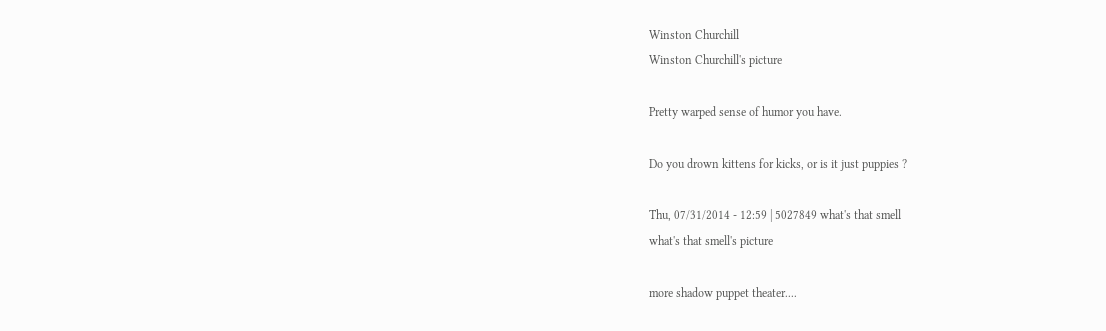Winston Churchill
Winston Churchill's picture

Pretty warped sense of humor you have.

Do you drown kittens for kicks, or is it just puppies ?

Thu, 07/31/2014 - 12:59 | 5027849 what's that smell
what's that smell's picture

more shadow puppet theater....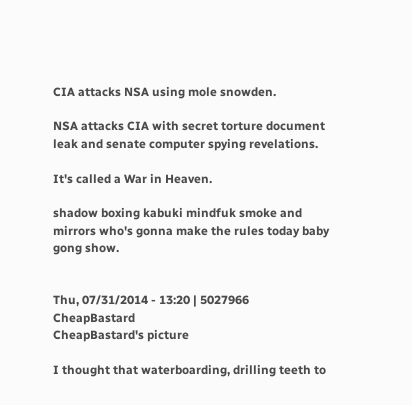CIA attacks NSA using mole snowden.

NSA attacks CIA with secret torture document leak and senate computer spying revelations.

It's called a War in Heaven.

shadow boxing kabuki mindfuk smoke and mirrors who's gonna make the rules today baby gong show.


Thu, 07/31/2014 - 13:20 | 5027966 CheapBastard
CheapBastard's picture

I thought that waterboarding, drilling teeth to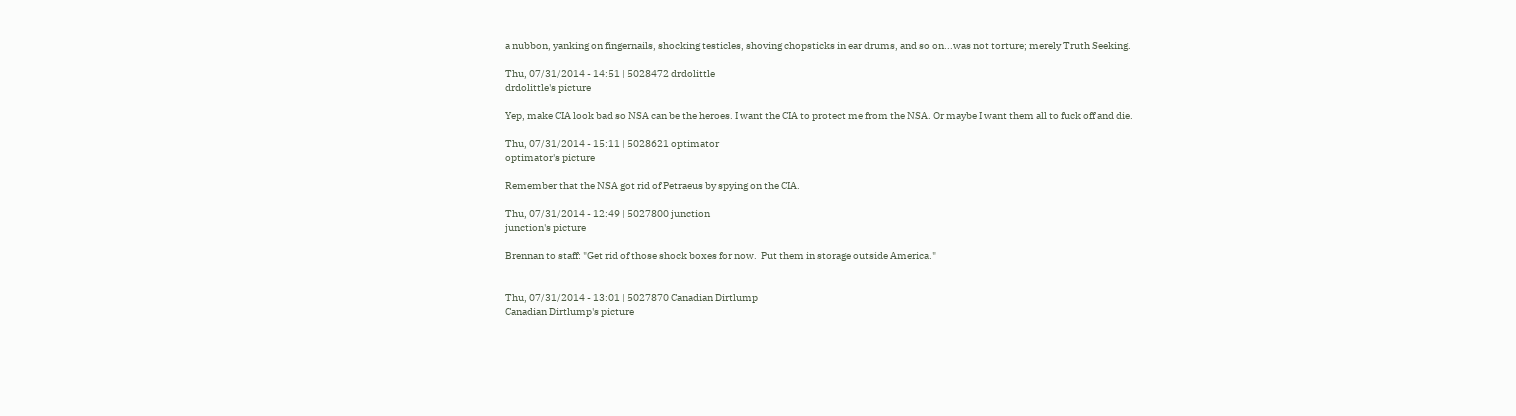a nubbon, yanking on fingernails, shocking testicles, shoving chopsticks in ear drums, and so on...was not torture; merely Truth Seeking.

Thu, 07/31/2014 - 14:51 | 5028472 drdolittle
drdolittle's picture

Yep, make CIA look bad so NSA can be the heroes. I want the CIA to protect me from the NSA. Or maybe I want them all to fuck off and die.

Thu, 07/31/2014 - 15:11 | 5028621 optimator
optimator's picture

Remember that the NSA got rid of Petraeus by spying on the CIA.

Thu, 07/31/2014 - 12:49 | 5027800 junction
junction's picture

Brennan to staff: "Get rid of those shock boxes for now.  Put them in storage outside America."


Thu, 07/31/2014 - 13:01 | 5027870 Canadian Dirtlump
Canadian Dirtlump's picture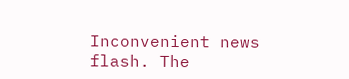Inconvenient news flash. The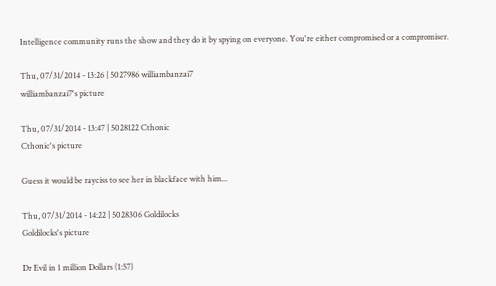Intelligence community runs the show and they do it by spying on everyone. You're either compromised or a compromiser.

Thu, 07/31/2014 - 13:26 | 5027986 williambanzai7
williambanzai7's picture

Thu, 07/31/2014 - 13:47 | 5028122 Cthonic
Cthonic's picture

Guess it would be rayciss to see her in blackface with him...

Thu, 07/31/2014 - 14:22 | 5028306 Goldilocks
Goldilocks's picture

Dr Evil in 1 million Dollars (1:57)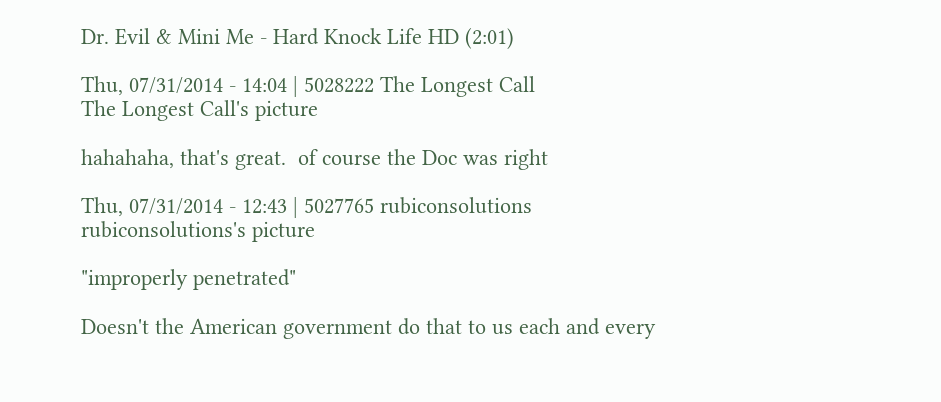Dr. Evil & Mini Me - Hard Knock Life HD (2:01)

Thu, 07/31/2014 - 14:04 | 5028222 The Longest Call
The Longest Call's picture

hahahaha, that's great.  of course the Doc was right

Thu, 07/31/2014 - 12:43 | 5027765 rubiconsolutions
rubiconsolutions's picture

"improperly penetrated"

Doesn't the American government do that to us each and every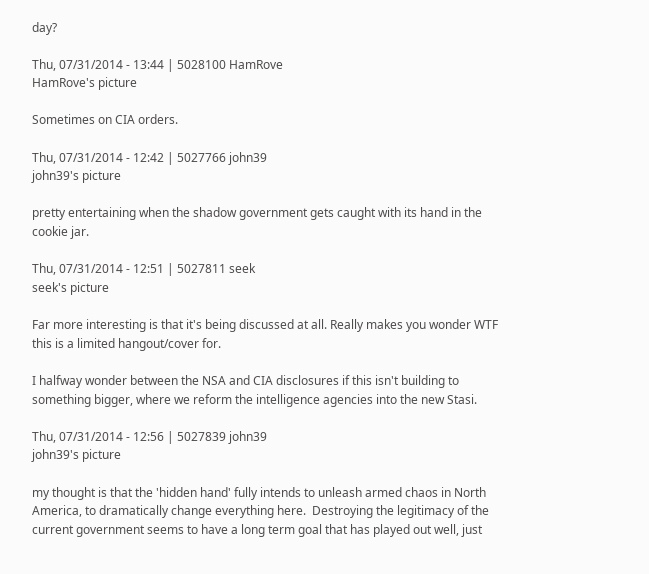day?

Thu, 07/31/2014 - 13:44 | 5028100 HamRove
HamRove's picture

Sometimes on CIA orders.

Thu, 07/31/2014 - 12:42 | 5027766 john39
john39's picture

pretty entertaining when the shadow government gets caught with its hand in the cookie jar.

Thu, 07/31/2014 - 12:51 | 5027811 seek
seek's picture

Far more interesting is that it's being discussed at all. Really makes you wonder WTF this is a limited hangout/cover for.

I halfway wonder between the NSA and CIA disclosures if this isn't building to something bigger, where we reform the intelligence agencies into the new Stasi.

Thu, 07/31/2014 - 12:56 | 5027839 john39
john39's picture

my thought is that the 'hidden hand' fully intends to unleash armed chaos in North America, to dramatically change everything here.  Destroying the legitimacy of the current government seems to have a long term goal that has played out well, just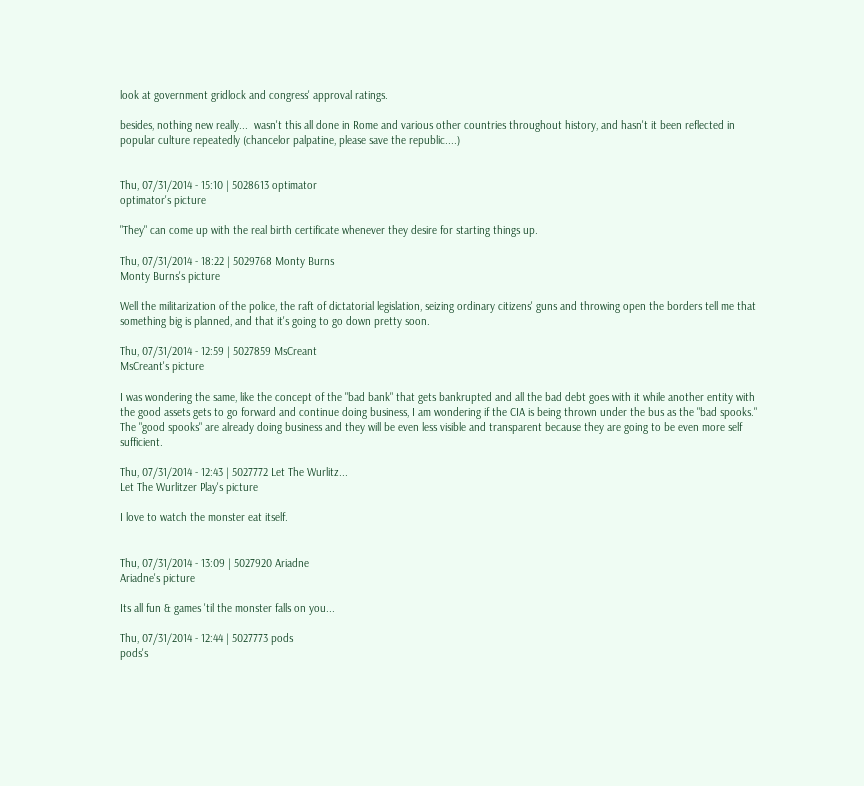look at government gridlock and congress' approval ratings.

besides, nothing new really...  wasn't this all done in Rome and various other countries throughout history, and hasn't it been reflected in popular culture repeatedly (chancelor palpatine, please save the republic....)


Thu, 07/31/2014 - 15:10 | 5028613 optimator
optimator's picture

"They" can come up with the real birth certificate whenever they desire for starting things up.

Thu, 07/31/2014 - 18:22 | 5029768 Monty Burns
Monty Burns's picture

Well the militarization of the police, the raft of dictatorial legislation, seizing ordinary citizens' guns and throwing open the borders tell me that something big is planned, and that it's going to go down pretty soon.

Thu, 07/31/2014 - 12:59 | 5027859 MsCreant
MsCreant's picture

I was wondering the same, like the concept of the "bad bank" that gets bankrupted and all the bad debt goes with it while another entity with the good assets gets to go forward and continue doing business, I am wondering if the CIA is being thrown under the bus as the "bad spooks." The "good spooks" are already doing business and they will be even less visible and transparent because they are going to be even more self sufficient.

Thu, 07/31/2014 - 12:43 | 5027772 Let The Wurlitz...
Let The Wurlitzer Play's picture

I love to watch the monster eat itself.


Thu, 07/31/2014 - 13:09 | 5027920 Ariadne
Ariadne's picture

Its all fun & games 'til the monster falls on you...

Thu, 07/31/2014 - 12:44 | 5027773 pods
pods's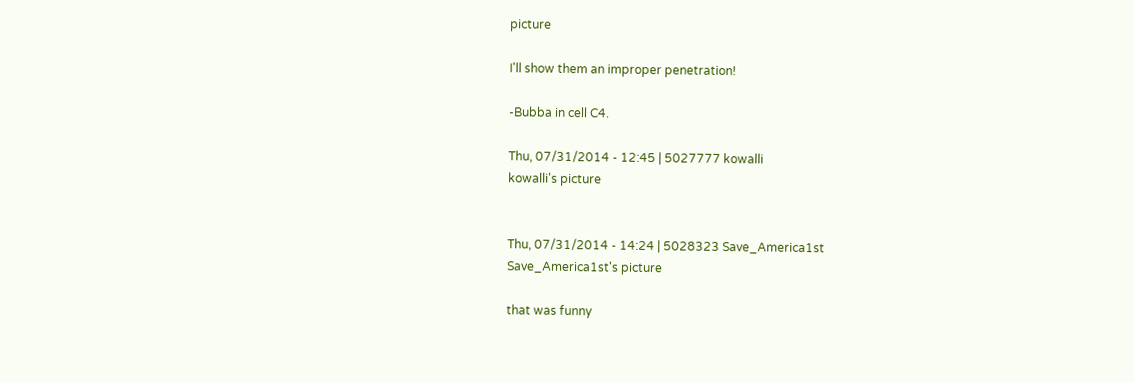picture

I'll show them an improper penetration!

-Bubba in cell C4.

Thu, 07/31/2014 - 12:45 | 5027777 kowalli
kowalli's picture


Thu, 07/31/2014 - 14:24 | 5028323 Save_America1st
Save_America1st's picture

that was funny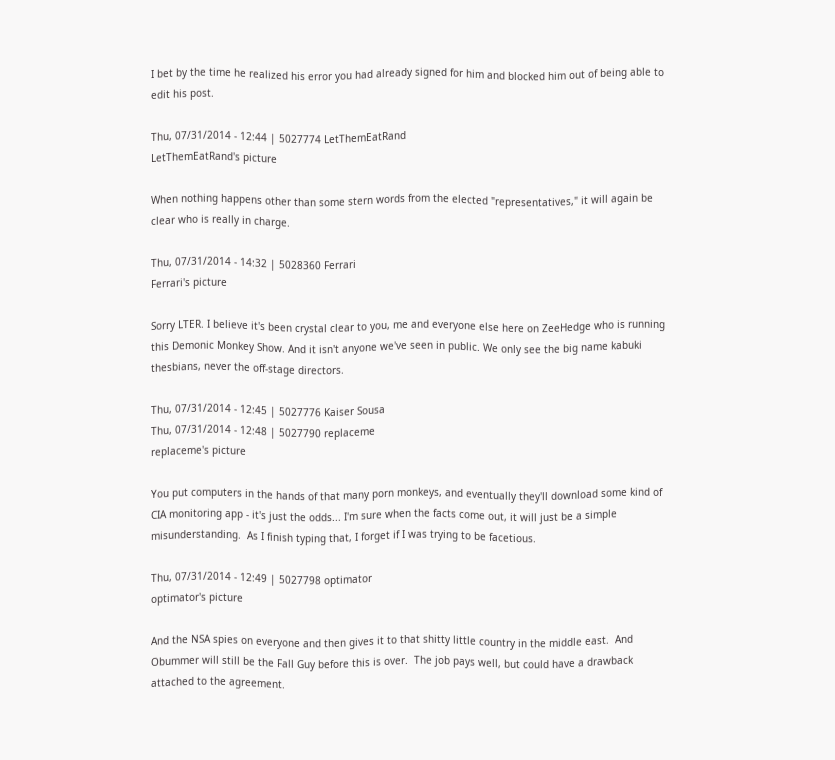I bet by the time he realized his error you had already signed for him and blocked him out of being able to edit his post.

Thu, 07/31/2014 - 12:44 | 5027774 LetThemEatRand
LetThemEatRand's picture

When nothing happens other than some stern words from the elected "representatives," it will again be clear who is really in charge.

Thu, 07/31/2014 - 14:32 | 5028360 Ferrari
Ferrari's picture

Sorry LTER. I believe it's been crystal clear to you, me and everyone else here on ZeeHedge who is running this Demonic Monkey Show. And it isn't anyone we've seen in public. We only see the big name kabuki thesbians, never the off-stage directors.

Thu, 07/31/2014 - 12:45 | 5027776 Kaiser Sousa
Thu, 07/31/2014 - 12:48 | 5027790 replaceme
replaceme's picture

You put computers in the hands of that many porn monkeys, and eventually they'll download some kind of CIA monitoring app - it's just the odds... I'm sure when the facts come out, it will just be a simple misunderstanding.  As I finish typing that, I forget if I was trying to be facetious.

Thu, 07/31/2014 - 12:49 | 5027798 optimator
optimator's picture

And the NSA spies on everyone and then gives it to that shitty little country in the middle east.  And Obummer will still be the Fall Guy before this is over.  The job pays well, but could have a drawback attached to the agreement.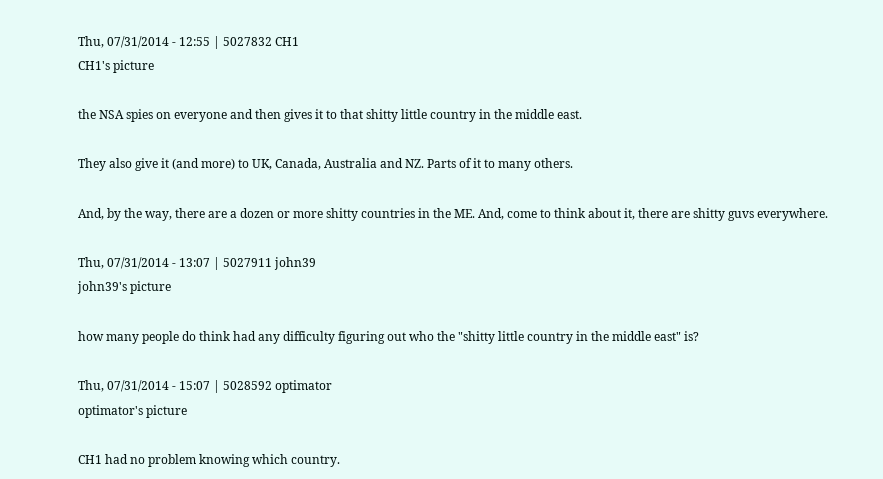Thu, 07/31/2014 - 12:55 | 5027832 CH1
CH1's picture

the NSA spies on everyone and then gives it to that shitty little country in the middle east.

They also give it (and more) to UK, Canada, Australia and NZ. Parts of it to many others.

And, by the way, there are a dozen or more shitty countries in the ME. And, come to think about it, there are shitty guvs everywhere.

Thu, 07/31/2014 - 13:07 | 5027911 john39
john39's picture

how many people do think had any difficulty figuring out who the "shitty little country in the middle east" is?

Thu, 07/31/2014 - 15:07 | 5028592 optimator
optimator's picture

CH1 had no problem knowing which country.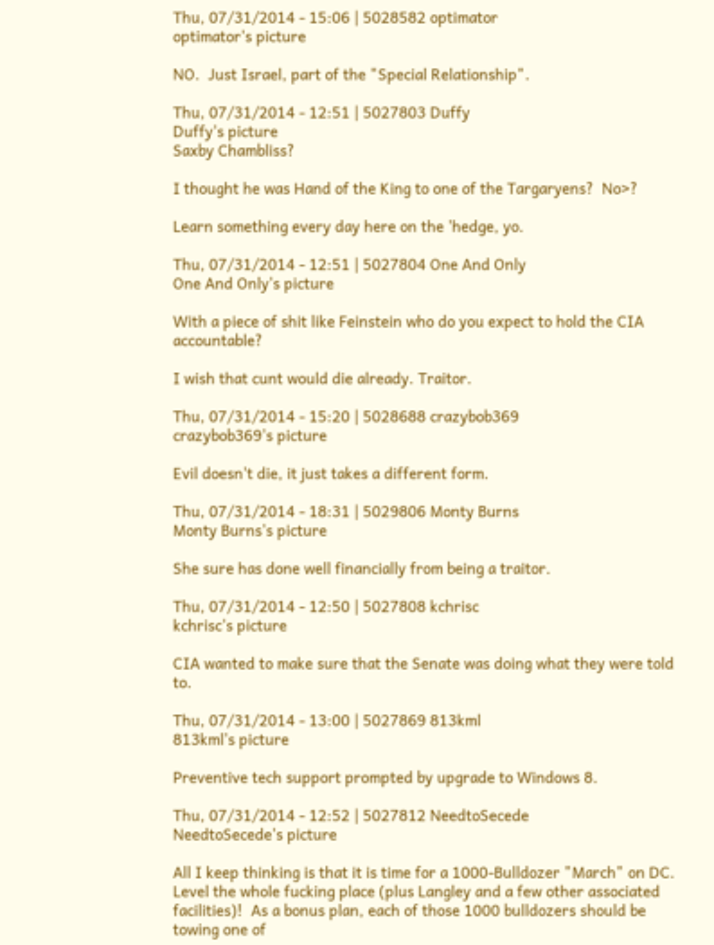Thu, 07/31/2014 - 15:06 | 5028582 optimator
optimator's picture

NO.  Just Israel, part of the "Special Relationship".

Thu, 07/31/2014 - 12:51 | 5027803 Duffy
Duffy's picture
Saxby Chambliss?

I thought he was Hand of the King to one of the Targaryens?  No>?

Learn something every day here on the 'hedge, yo.

Thu, 07/31/2014 - 12:51 | 5027804 One And Only
One And Only's picture

With a piece of shit like Feinstein who do you expect to hold the CIA accountable?

I wish that cunt would die already. Traitor.

Thu, 07/31/2014 - 15:20 | 5028688 crazybob369
crazybob369's picture

Evil doesn't die, it just takes a different form.

Thu, 07/31/2014 - 18:31 | 5029806 Monty Burns
Monty Burns's picture

She sure has done well financially from being a traitor.

Thu, 07/31/2014 - 12:50 | 5027808 kchrisc
kchrisc's picture

CIA wanted to make sure that the Senate was doing what they were told to.

Thu, 07/31/2014 - 13:00 | 5027869 813kml
813kml's picture

Preventive tech support prompted by upgrade to Windows 8.

Thu, 07/31/2014 - 12:52 | 5027812 NeedtoSecede
NeedtoSecede's picture

All I keep thinking is that it is time for a 1000-Bulldozer "March" on DC.  Level the whole fucking place (plus Langley and a few other associated facilities)!  As a bonus plan, each of those 1000 bulldozers should be towing one of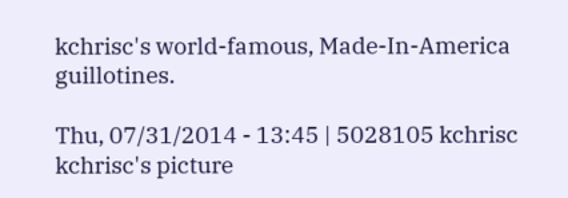kchrisc's world-famous, Made-In-America guillotines.

Thu, 07/31/2014 - 13:45 | 5028105 kchrisc
kchrisc's picture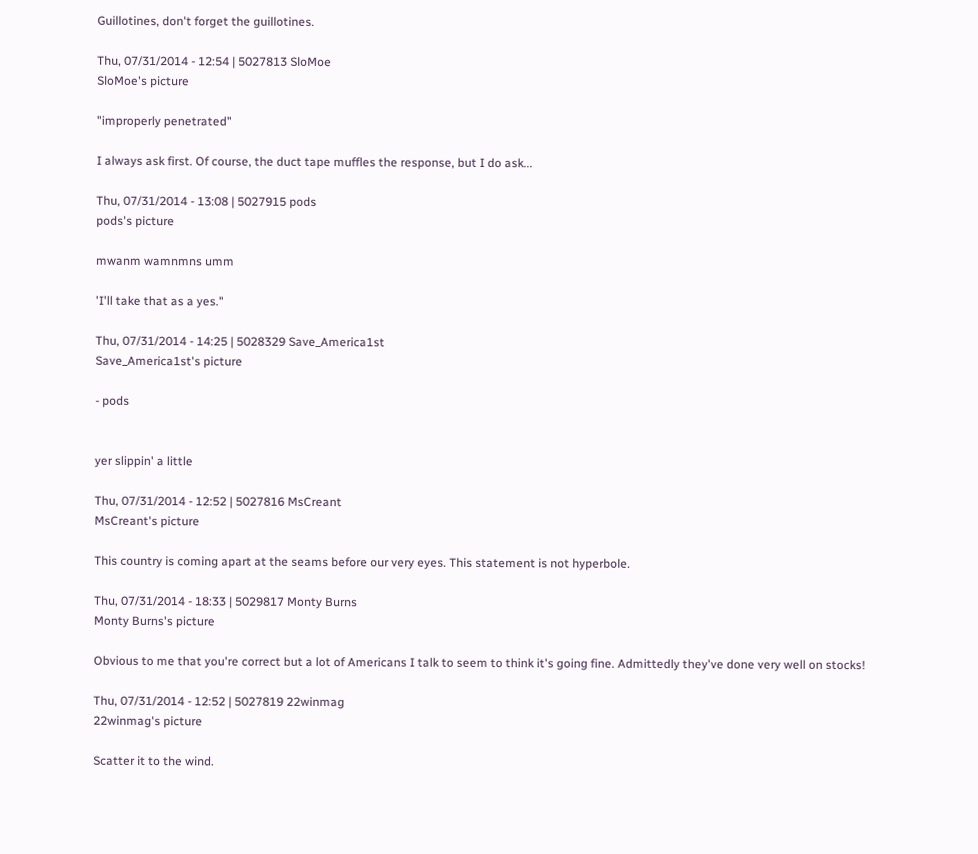Guillotines, don't forget the guillotines.

Thu, 07/31/2014 - 12:54 | 5027813 SloMoe
SloMoe's picture

"improperly penetrated"

I always ask first. Of course, the duct tape muffles the response, but I do ask...

Thu, 07/31/2014 - 13:08 | 5027915 pods
pods's picture

mwanm wamnmns umm

'I'll take that as a yes."

Thu, 07/31/2014 - 14:25 | 5028329 Save_America1st
Save_America1st's picture

- pods


yer slippin' a little

Thu, 07/31/2014 - 12:52 | 5027816 MsCreant
MsCreant's picture

This country is coming apart at the seams before our very eyes. This statement is not hyperbole.

Thu, 07/31/2014 - 18:33 | 5029817 Monty Burns
Monty Burns's picture

Obvious to me that you're correct but a lot of Americans I talk to seem to think it's going fine. Admittedly they've done very well on stocks!

Thu, 07/31/2014 - 12:52 | 5027819 22winmag
22winmag's picture

Scatter it to the wind.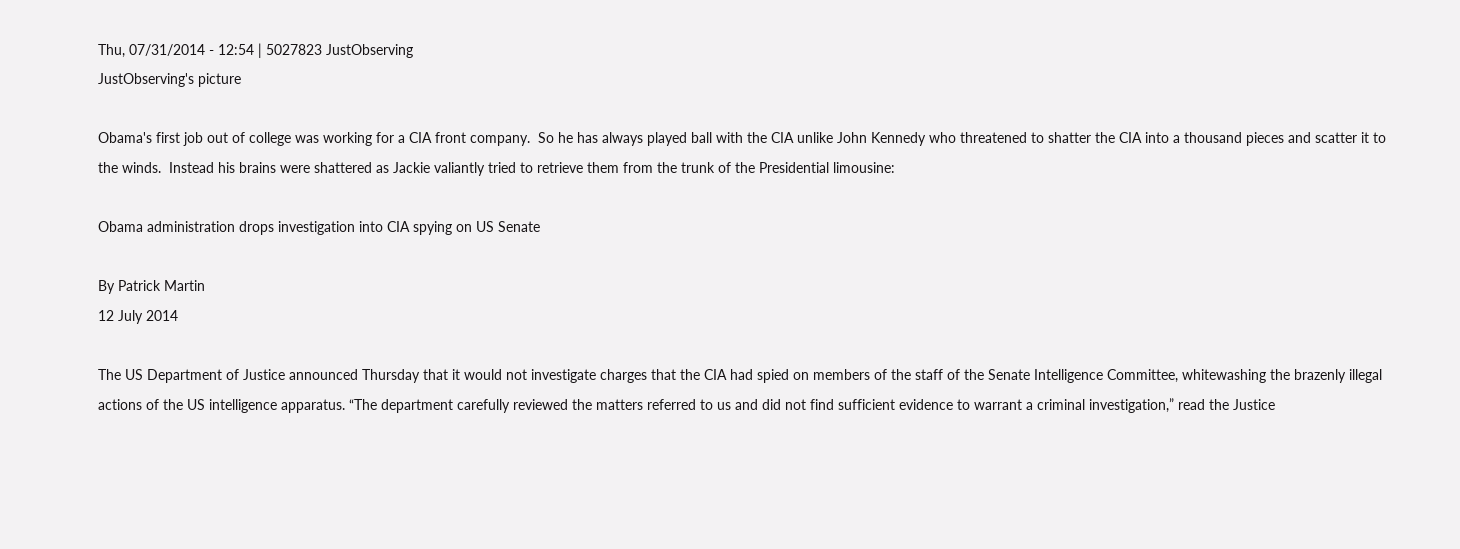Thu, 07/31/2014 - 12:54 | 5027823 JustObserving
JustObserving's picture

Obama's first job out of college was working for a CIA front company.  So he has always played ball with the CIA unlike John Kennedy who threatened to shatter the CIA into a thousand pieces and scatter it to the winds.  Instead his brains were shattered as Jackie valiantly tried to retrieve them from the trunk of the Presidential limousine:

Obama administration drops investigation into CIA spying on US Senate

By Patrick Martin
12 July 2014

The US Department of Justice announced Thursday that it would not investigate charges that the CIA had spied on members of the staff of the Senate Intelligence Committee, whitewashing the brazenly illegal actions of the US intelligence apparatus. “The department carefully reviewed the matters referred to us and did not find sufficient evidence to warrant a criminal investigation,” read the Justice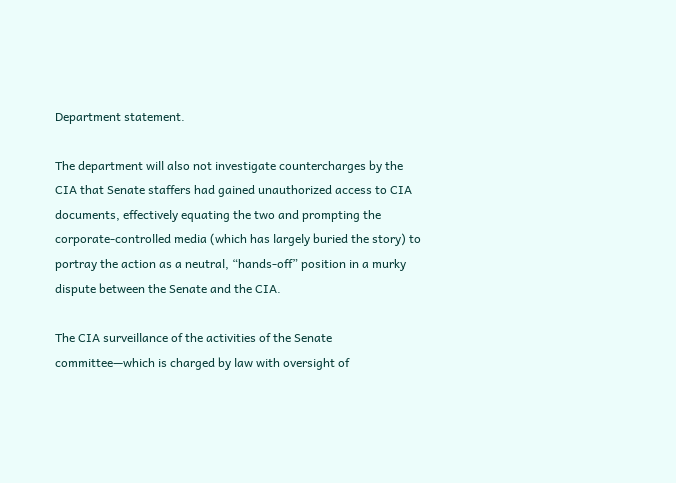Department statement.

The department will also not investigate countercharges by the CIA that Senate staffers had gained unauthorized access to CIA documents, effectively equating the two and prompting the corporate-controlled media (which has largely buried the story) to portray the action as a neutral, “hands-off” position in a murky dispute between the Senate and the CIA.

The CIA surveillance of the activities of the Senate committee—which is charged by law with oversight of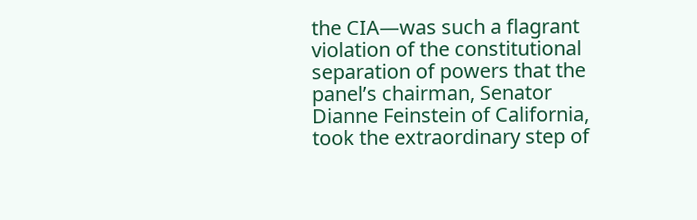the CIA—was such a flagrant violation of the constitutional separation of powers that the panel’s chairman, Senator Dianne Feinstein of California, took the extraordinary step of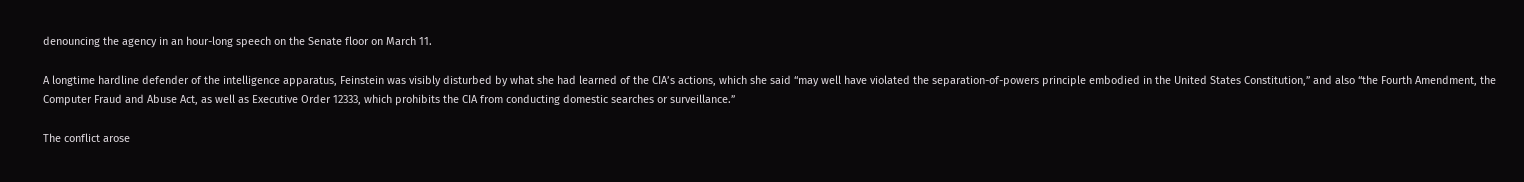denouncing the agency in an hour-long speech on the Senate floor on March 11.

A longtime hardline defender of the intelligence apparatus, Feinstein was visibly disturbed by what she had learned of the CIA’s actions, which she said “may well have violated the separation-of-powers principle embodied in the United States Constitution,” and also “the Fourth Amendment, the Computer Fraud and Abuse Act, as well as Executive Order 12333, which prohibits the CIA from conducting domestic searches or surveillance.”

The conflict arose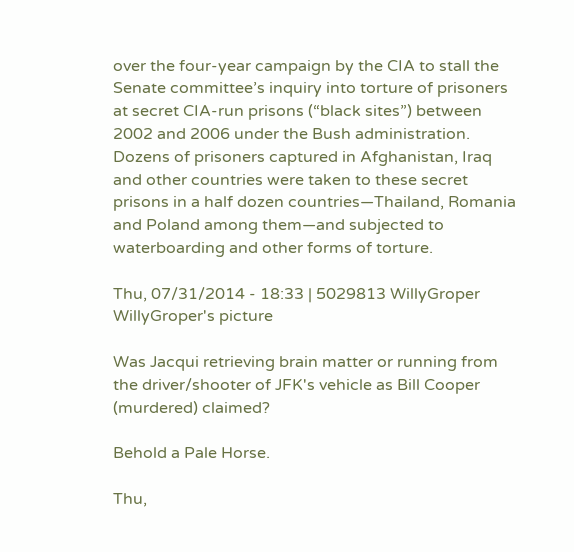over the four-year campaign by the CIA to stall the Senate committee’s inquiry into torture of prisoners at secret CIA-run prisons (“black sites”) between 2002 and 2006 under the Bush administration. Dozens of prisoners captured in Afghanistan, Iraq and other countries were taken to these secret prisons in a half dozen countries—Thailand, Romania and Poland among them—and subjected to waterboarding and other forms of torture.

Thu, 07/31/2014 - 18:33 | 5029813 WillyGroper
WillyGroper's picture

Was Jacqui retrieving brain matter or running from the driver/shooter of JFK's vehicle as Bill Cooper (murdered) claimed?

Behold a Pale Horse.

Thu,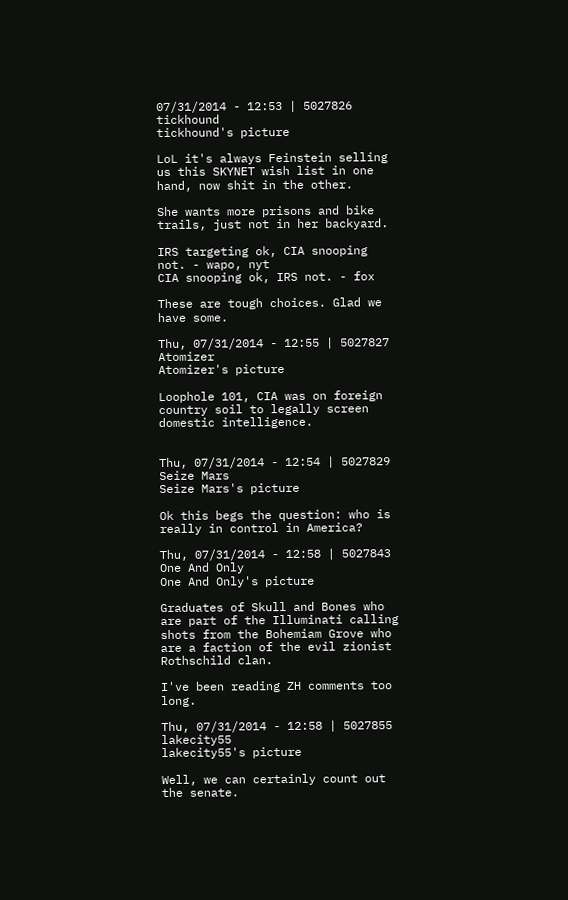07/31/2014 - 12:53 | 5027826 tickhound
tickhound's picture

LoL it's always Feinstein selling us this SKYNET wish list in one hand, now shit in the other.

She wants more prisons and bike trails, just not in her backyard.

IRS targeting ok, CIA snooping not. - wapo, nyt
CIA snooping ok, IRS not. - fox

These are tough choices. Glad we have some.

Thu, 07/31/2014 - 12:55 | 5027827 Atomizer
Atomizer's picture

Loophole 101, CIA was on foreign country soil to legally screen domestic intelligence.


Thu, 07/31/2014 - 12:54 | 5027829 Seize Mars
Seize Mars's picture

Ok this begs the question: who is really in control in America?

Thu, 07/31/2014 - 12:58 | 5027843 One And Only
One And Only's picture

Graduates of Skull and Bones who are part of the Illuminati calling shots from the Bohemiam Grove who are a faction of the evil zionist Rothschild clan.

I've been reading ZH comments too long.

Thu, 07/31/2014 - 12:58 | 5027855 lakecity55
lakecity55's picture

Well, we can certainly count out the senate.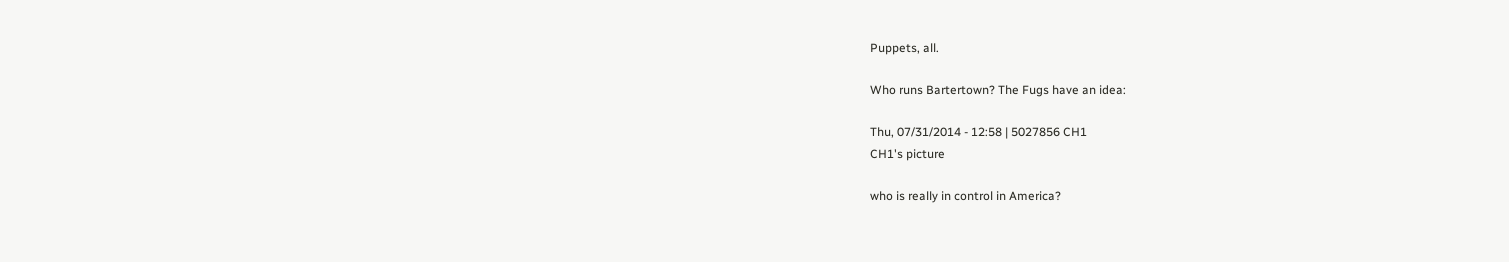Puppets, all.

Who runs Bartertown? The Fugs have an idea:

Thu, 07/31/2014 - 12:58 | 5027856 CH1
CH1's picture

who is really in control in America?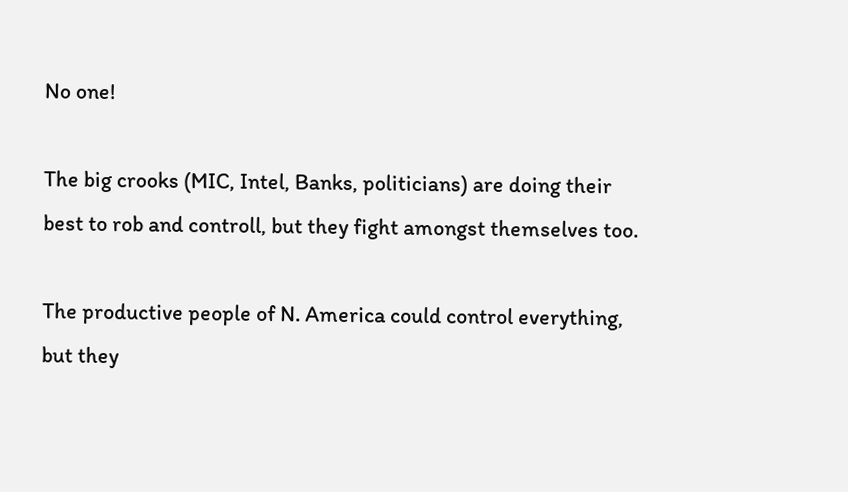No one!

The big crooks (MIC, Intel, Banks, politicians) are doing their best to rob and controll, but they fight amongst themselves too.

The productive people of N. America could control everything, but they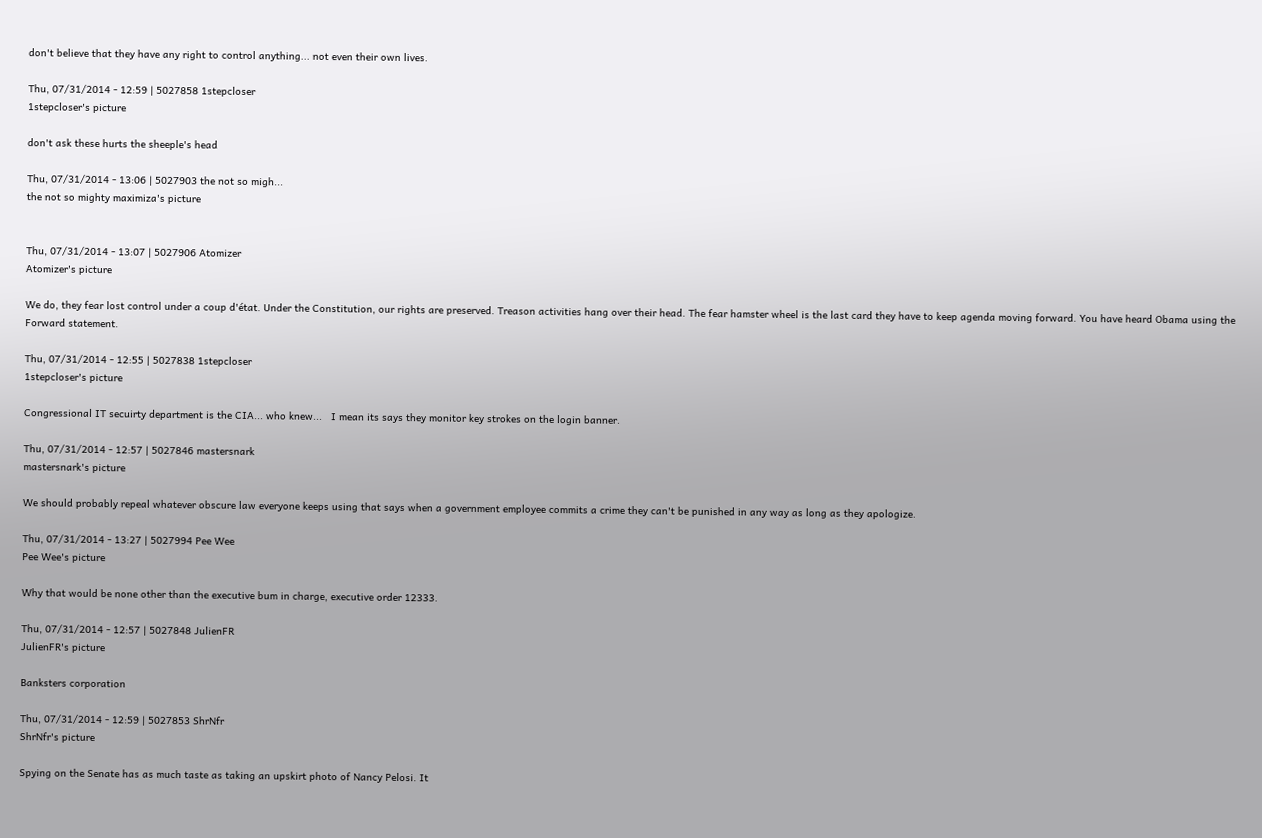don't believe that they have any right to control anything... not even their own lives.

Thu, 07/31/2014 - 12:59 | 5027858 1stepcloser
1stepcloser's picture

don't ask these hurts the sheeple's head

Thu, 07/31/2014 - 13:06 | 5027903 the not so migh...
the not so mighty maximiza's picture


Thu, 07/31/2014 - 13:07 | 5027906 Atomizer
Atomizer's picture

We do, they fear lost control under a coup d'état. Under the Constitution, our rights are preserved. Treason activities hang over their head. The fear hamster wheel is the last card they have to keep agenda moving forward. You have heard Obama using the Forward statement.

Thu, 07/31/2014 - 12:55 | 5027838 1stepcloser
1stepcloser's picture

Congressional IT secuirty department is the CIA... who knew...   I mean its says they monitor key strokes on the login banner.

Thu, 07/31/2014 - 12:57 | 5027846 mastersnark
mastersnark's picture

We should probably repeal whatever obscure law everyone keeps using that says when a government employee commits a crime they can't be punished in any way as long as they apologize.

Thu, 07/31/2014 - 13:27 | 5027994 Pee Wee
Pee Wee's picture

Why that would be none other than the executive bum in charge, executive order 12333.

Thu, 07/31/2014 - 12:57 | 5027848 JulienFR
JulienFR's picture

Banksters corporation

Thu, 07/31/2014 - 12:59 | 5027853 ShrNfr
ShrNfr's picture

Spying on the Senate has as much taste as taking an upskirt photo of Nancy Pelosi. It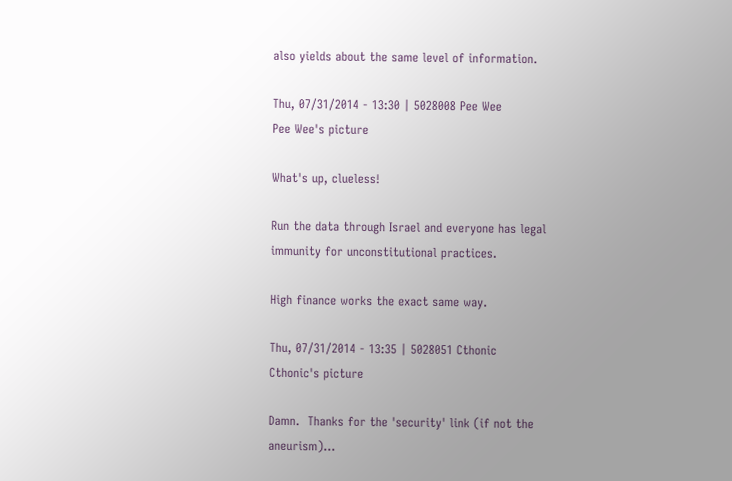also yields about the same level of information.

Thu, 07/31/2014 - 13:30 | 5028008 Pee Wee
Pee Wee's picture

What's up, clueless!

Run the data through Israel and everyone has legal immunity for unconstitutional practices.

High finance works the exact same way.

Thu, 07/31/2014 - 13:35 | 5028051 Cthonic
Cthonic's picture

Damn.  Thanks for the 'security' link (if not the aneurism)...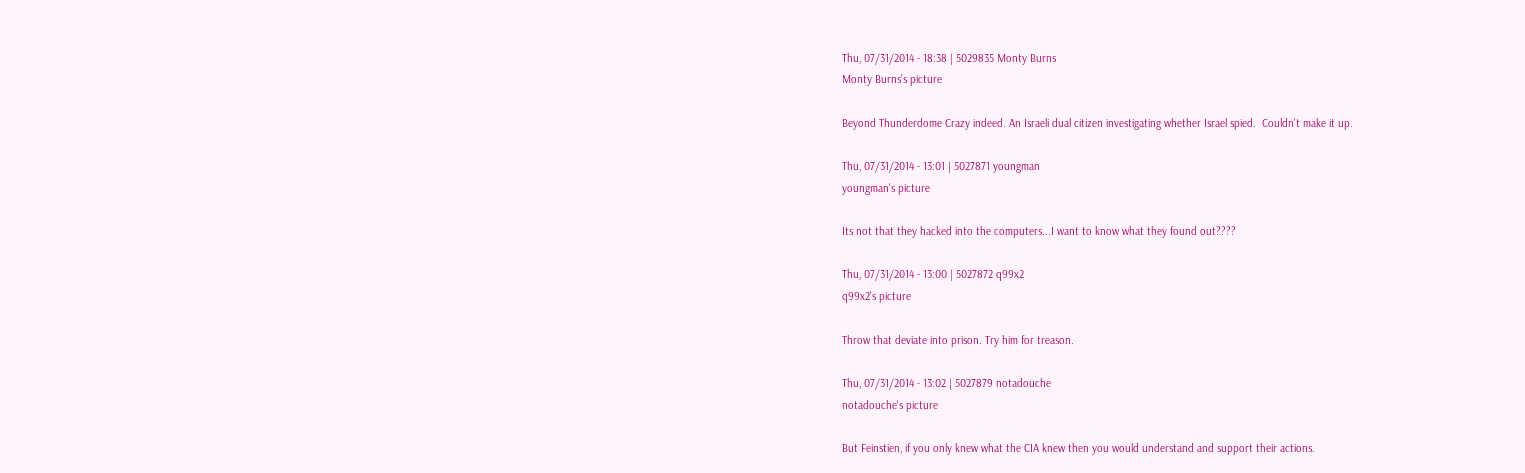Thu, 07/31/2014 - 18:38 | 5029835 Monty Burns
Monty Burns's picture

Beyond Thunderdome Crazy indeed. An Israeli dual citizen investigating whether Israel spied.  Couldn't make it up.

Thu, 07/31/2014 - 13:01 | 5027871 youngman
youngman's picture

Its not that they hacked into the computers...I want to know what they found out????

Thu, 07/31/2014 - 13:00 | 5027872 q99x2
q99x2's picture

Throw that deviate into prison. Try him for treason.

Thu, 07/31/2014 - 13:02 | 5027879 notadouche
notadouche's picture

But Feinstien, if you only knew what the CIA knew then you would understand and support their actions.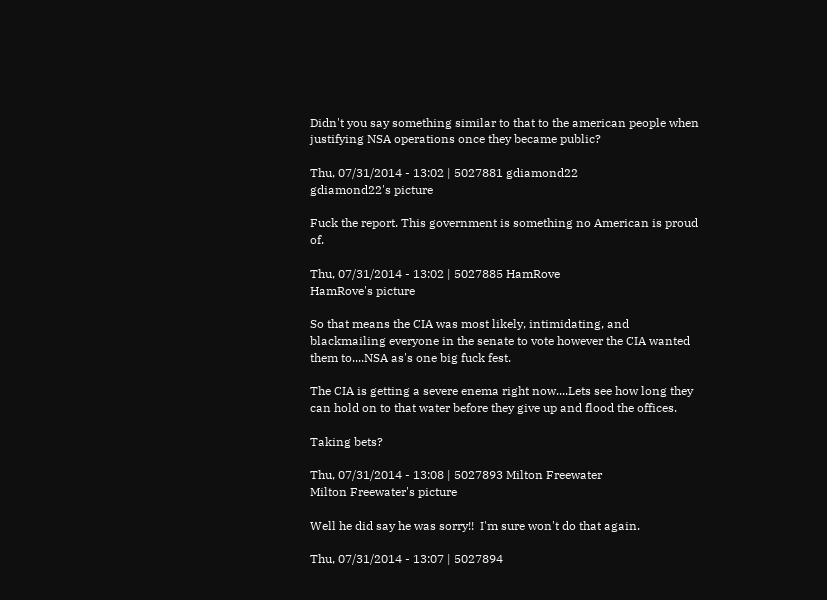Didn't you say something similar to that to the american people when justifying NSA operations once they became public?

Thu, 07/31/2014 - 13:02 | 5027881 gdiamond22
gdiamond22's picture

Fuck the report. This government is something no American is proud of.

Thu, 07/31/2014 - 13:02 | 5027885 HamRove
HamRove's picture

So that means the CIA was most likely, intimidating, and blackmailing everyone in the senate to vote however the CIA wanted them to....NSA as's one big fuck fest.

The CIA is getting a severe enema right now....Lets see how long they can hold on to that water before they give up and flood the offices.

Taking bets?

Thu, 07/31/2014 - 13:08 | 5027893 Milton Freewater
Milton Freewater's picture

Well he did say he was sorry!!  I'm sure won't do that again.

Thu, 07/31/2014 - 13:07 | 5027894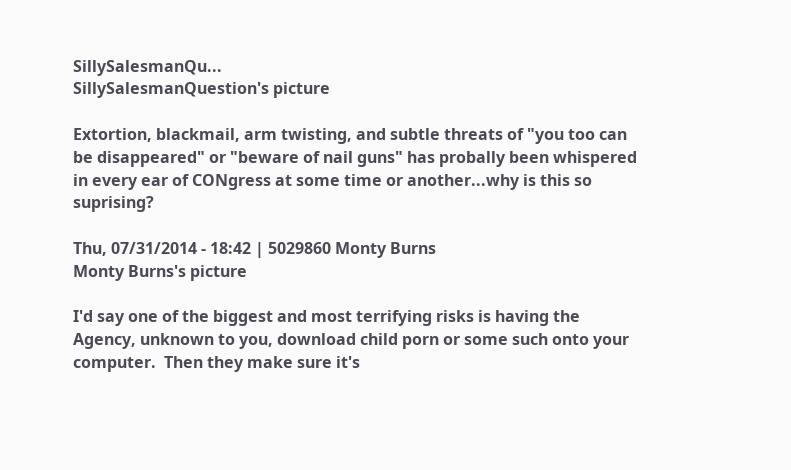SillySalesmanQu...
SillySalesmanQuestion's picture

Extortion, blackmail, arm twisting, and subtle threats of "you too can be disappeared" or "beware of nail guns" has probally been whispered in every ear of CONgress at some time or another...why is this so suprising?

Thu, 07/31/2014 - 18:42 | 5029860 Monty Burns
Monty Burns's picture

I'd say one of the biggest and most terrifying risks is having the Agency, unknown to you, download child porn or some such onto your computer.  Then they make sure it's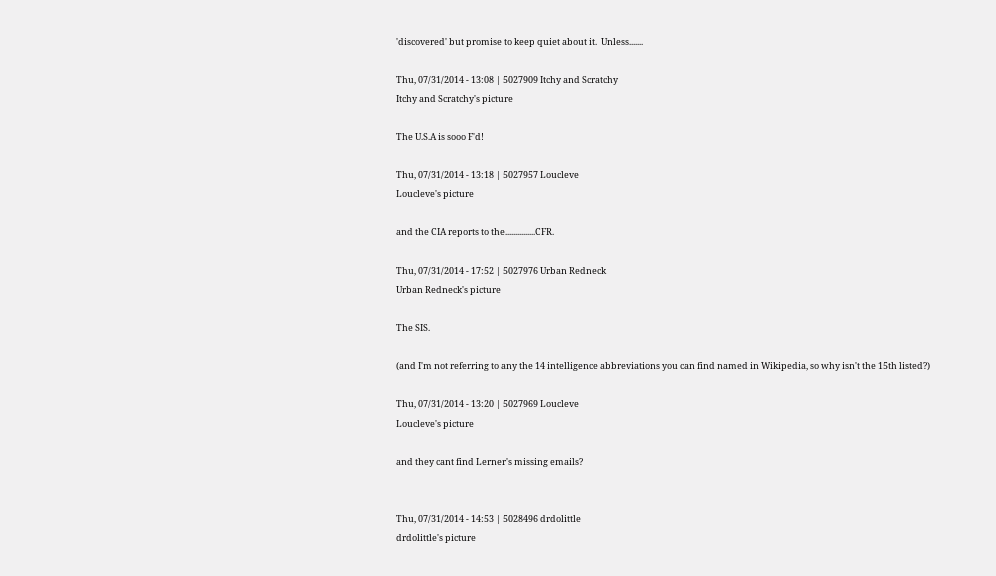'discovered' but promise to keep quiet about it.  Unless.......

Thu, 07/31/2014 - 13:08 | 5027909 Itchy and Scratchy
Itchy and Scratchy's picture

The U.S.A is sooo F'd!

Thu, 07/31/2014 - 13:18 | 5027957 Loucleve
Loucleve's picture

and the CIA reports to the...............CFR.

Thu, 07/31/2014 - 17:52 | 5027976 Urban Redneck
Urban Redneck's picture

The SIS.

(and I'm not referring to any the 14 intelligence abbreviations you can find named in Wikipedia, so why isn't the 15th listed?)

Thu, 07/31/2014 - 13:20 | 5027969 Loucleve
Loucleve's picture

and they cant find Lerner's missing emails?


Thu, 07/31/2014 - 14:53 | 5028496 drdolittle
drdolittle's picture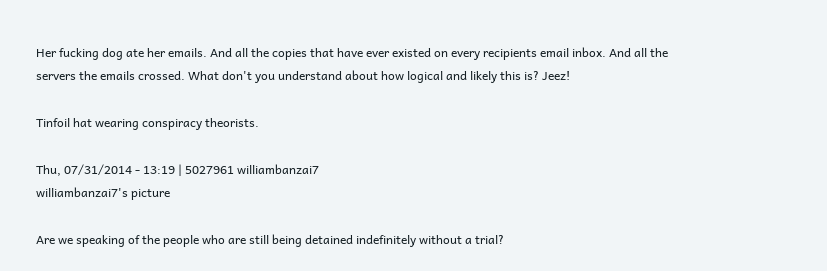Her fucking dog ate her emails. And all the copies that have ever existed on every recipients email inbox. And all the servers the emails crossed. What don't you understand about how logical and likely this is? Jeez!

Tinfoil hat wearing conspiracy theorists.

Thu, 07/31/2014 - 13:19 | 5027961 williambanzai7
williambanzai7's picture

Are we speaking of the people who are still being detained indefinitely without a trial?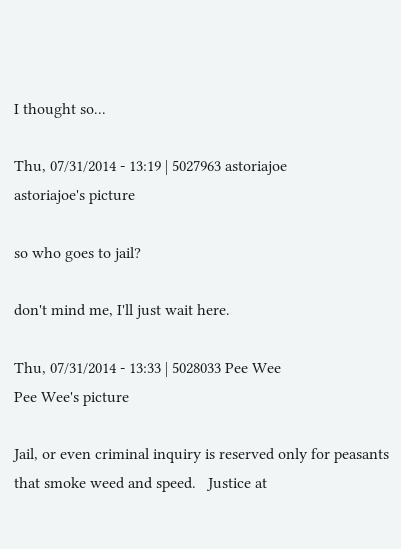I thought so...

Thu, 07/31/2014 - 13:19 | 5027963 astoriajoe
astoriajoe's picture

so who goes to jail?

don't mind me, I'll just wait here.

Thu, 07/31/2014 - 13:33 | 5028033 Pee Wee
Pee Wee's picture

Jail, or even criminal inquiry is reserved only for peasants that smoke weed and speed.   Justice at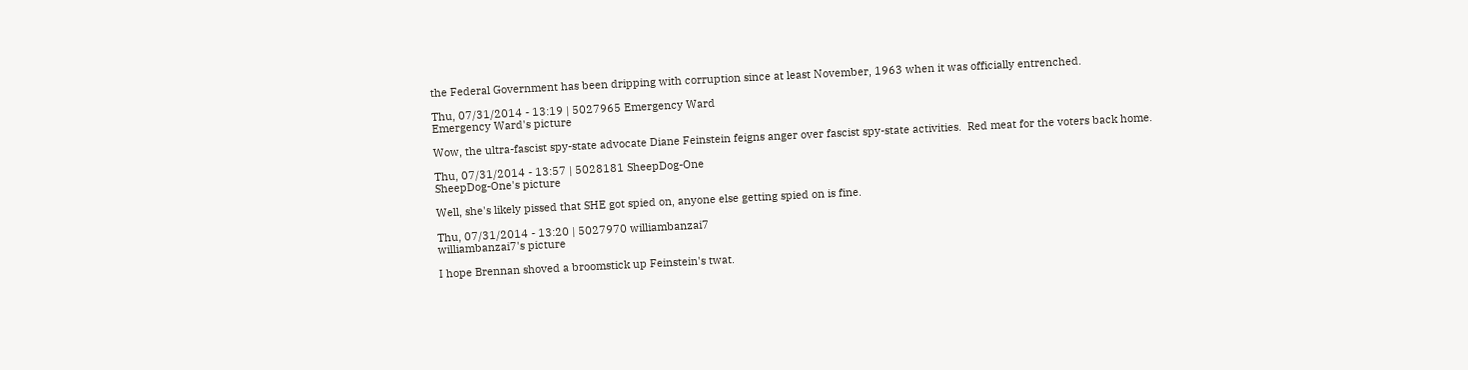the Federal Government has been dripping with corruption since at least November, 1963 when it was officially entrenched.

Thu, 07/31/2014 - 13:19 | 5027965 Emergency Ward
Emergency Ward's picture

Wow, the ultra-fascist spy-state advocate Diane Feinstein feigns anger over fascist spy-state activities.  Red meat for the voters back home.

Thu, 07/31/2014 - 13:57 | 5028181 SheepDog-One
SheepDog-One's picture

Well, she's likely pissed that SHE got spied on, anyone else getting spied on is fine.

Thu, 07/31/2014 - 13:20 | 5027970 williambanzai7
williambanzai7's picture

I hope Brennan shoved a broomstick up Feinstein's twat.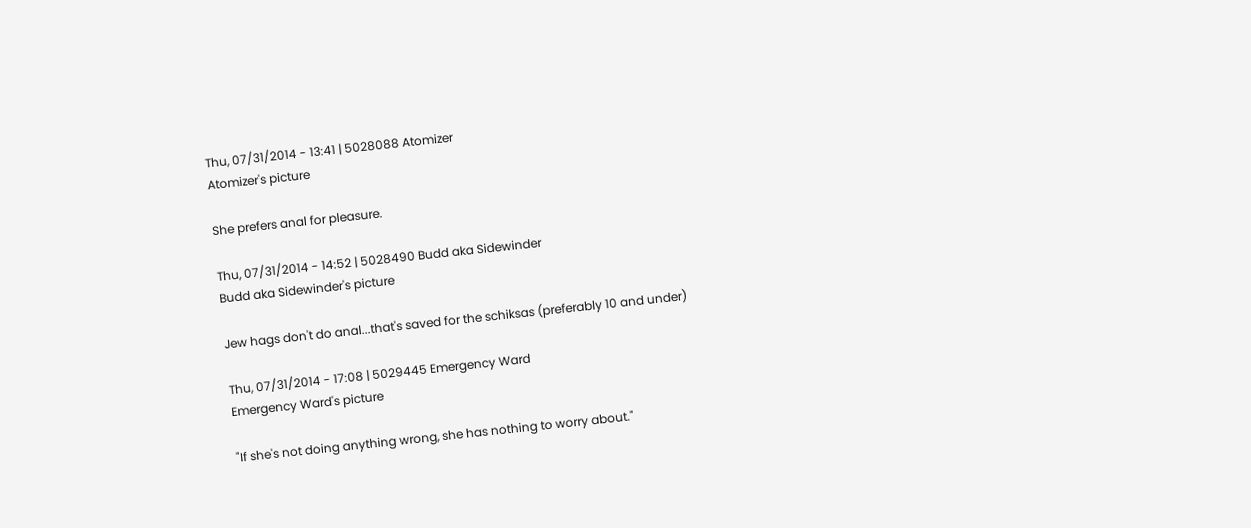Thu, 07/31/2014 - 13:41 | 5028088 Atomizer
Atomizer's picture

She prefers anal for pleasure.

Thu, 07/31/2014 - 14:52 | 5028490 Budd aka Sidewinder
Budd aka Sidewinder's picture

Jew hags don't do anal...that's saved for the schiksas (preferably 10 and under)

Thu, 07/31/2014 - 17:08 | 5029445 Emergency Ward
Emergency Ward's picture

"If she's not doing anything wrong, she has nothing to worry about."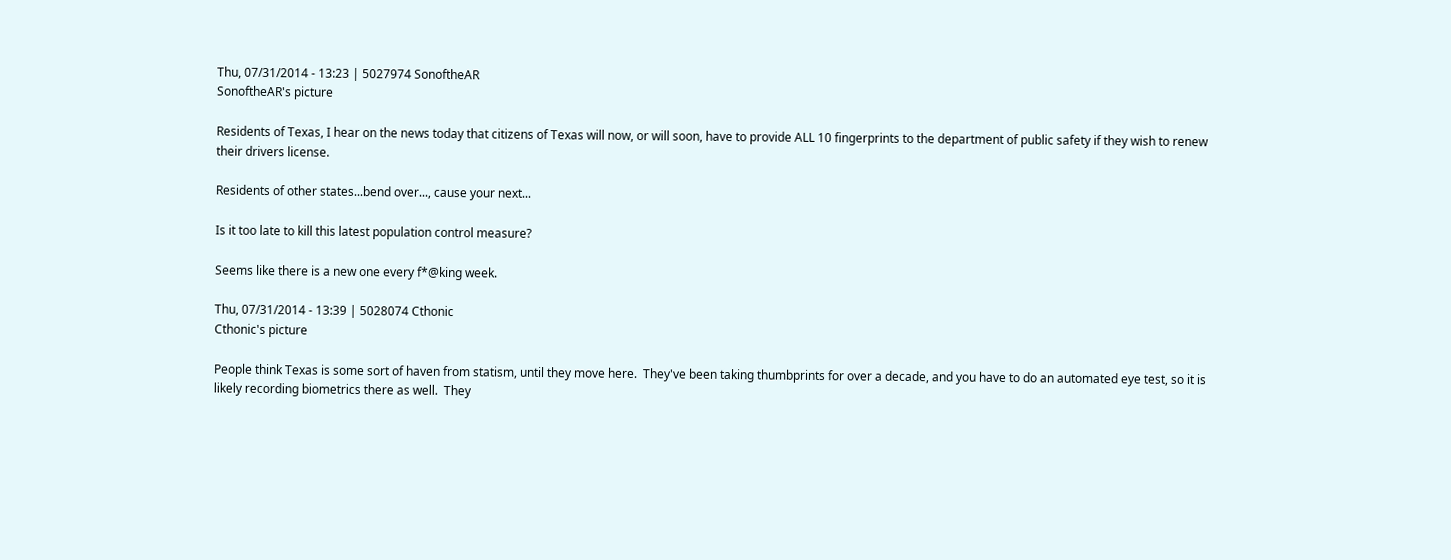Thu, 07/31/2014 - 13:23 | 5027974 SonoftheAR
SonoftheAR's picture

Residents of Texas, I hear on the news today that citizens of Texas will now, or will soon, have to provide ALL 10 fingerprints to the department of public safety if they wish to renew their drivers license.

Residents of other states...bend over..., cause your next...

Is it too late to kill this latest population control measure?

Seems like there is a new one every f*@king week.

Thu, 07/31/2014 - 13:39 | 5028074 Cthonic
Cthonic's picture

People think Texas is some sort of haven from statism, until they move here.  They've been taking thumbprints for over a decade, and you have to do an automated eye test, so it is likely recording biometrics there as well.  They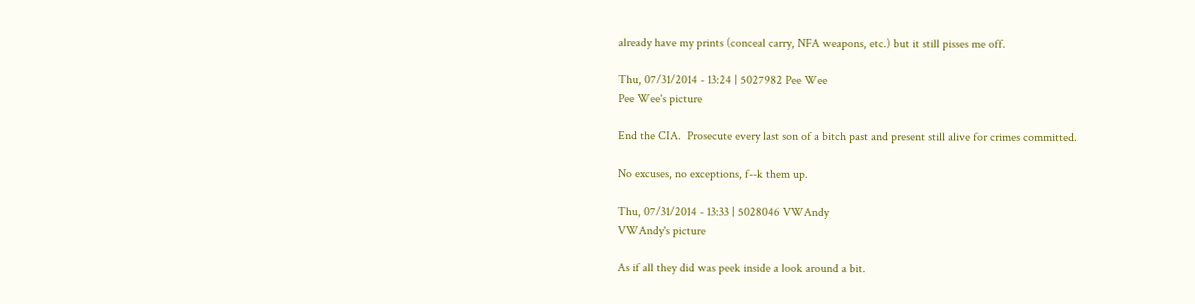already have my prints (conceal carry, NFA weapons, etc.) but it still pisses me off.

Thu, 07/31/2014 - 13:24 | 5027982 Pee Wee
Pee Wee's picture

End the CIA.  Prosecute every last son of a bitch past and present still alive for crimes committed.

No excuses, no exceptions, f--k them up.

Thu, 07/31/2014 - 13:33 | 5028046 VWAndy
VWAndy's picture

As if all they did was peek inside a look around a bit.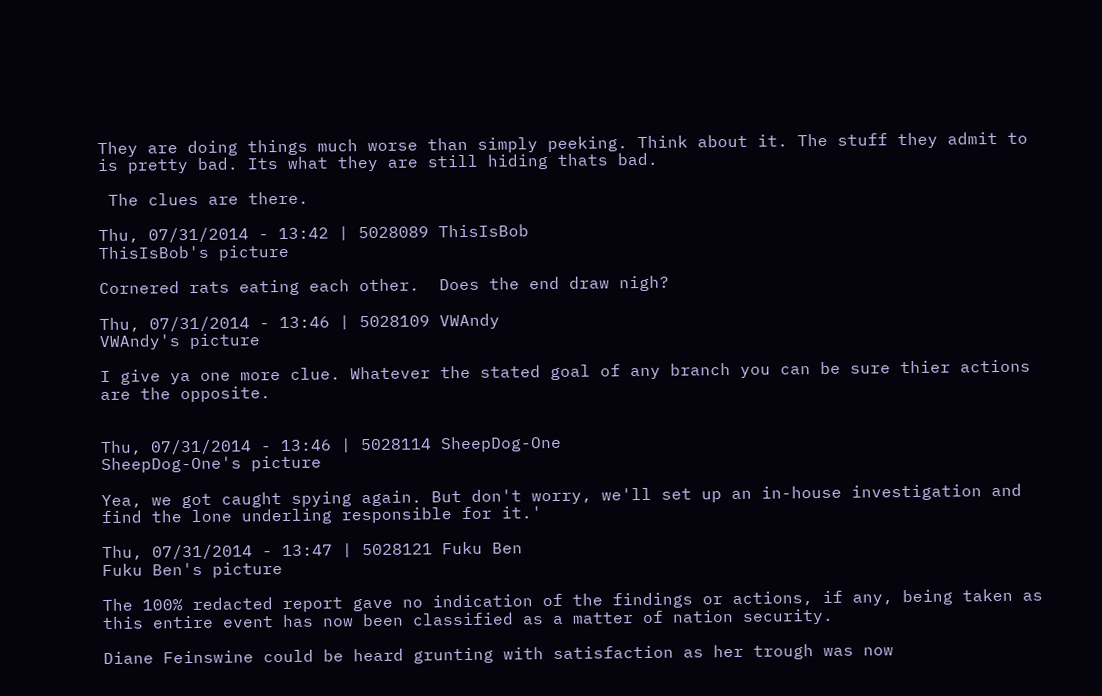They are doing things much worse than simply peeking. Think about it. The stuff they admit to is pretty bad. Its what they are still hiding thats bad.

 The clues are there.

Thu, 07/31/2014 - 13:42 | 5028089 ThisIsBob
ThisIsBob's picture

Cornered rats eating each other.  Does the end draw nigh?

Thu, 07/31/2014 - 13:46 | 5028109 VWAndy
VWAndy's picture

I give ya one more clue. Whatever the stated goal of any branch you can be sure thier actions are the opposite.


Thu, 07/31/2014 - 13:46 | 5028114 SheepDog-One
SheepDog-One's picture

Yea, we got caught spying again. But don't worry, we'll set up an in-house investigation and find the lone underling responsible for it.'

Thu, 07/31/2014 - 13:47 | 5028121 Fuku Ben
Fuku Ben's picture

The 100% redacted report gave no indication of the findings or actions, if any, being taken as this entire event has now been classified as a matter of nation security.

Diane Feinswine could be heard grunting with satisfaction as her trough was now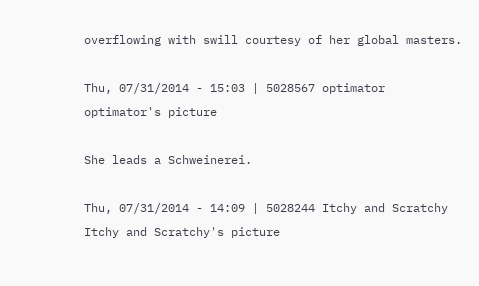overflowing with swill courtesy of her global masters.

Thu, 07/31/2014 - 15:03 | 5028567 optimator
optimator's picture

She leads a Schweinerei.

Thu, 07/31/2014 - 14:09 | 5028244 Itchy and Scratchy
Itchy and Scratchy's picture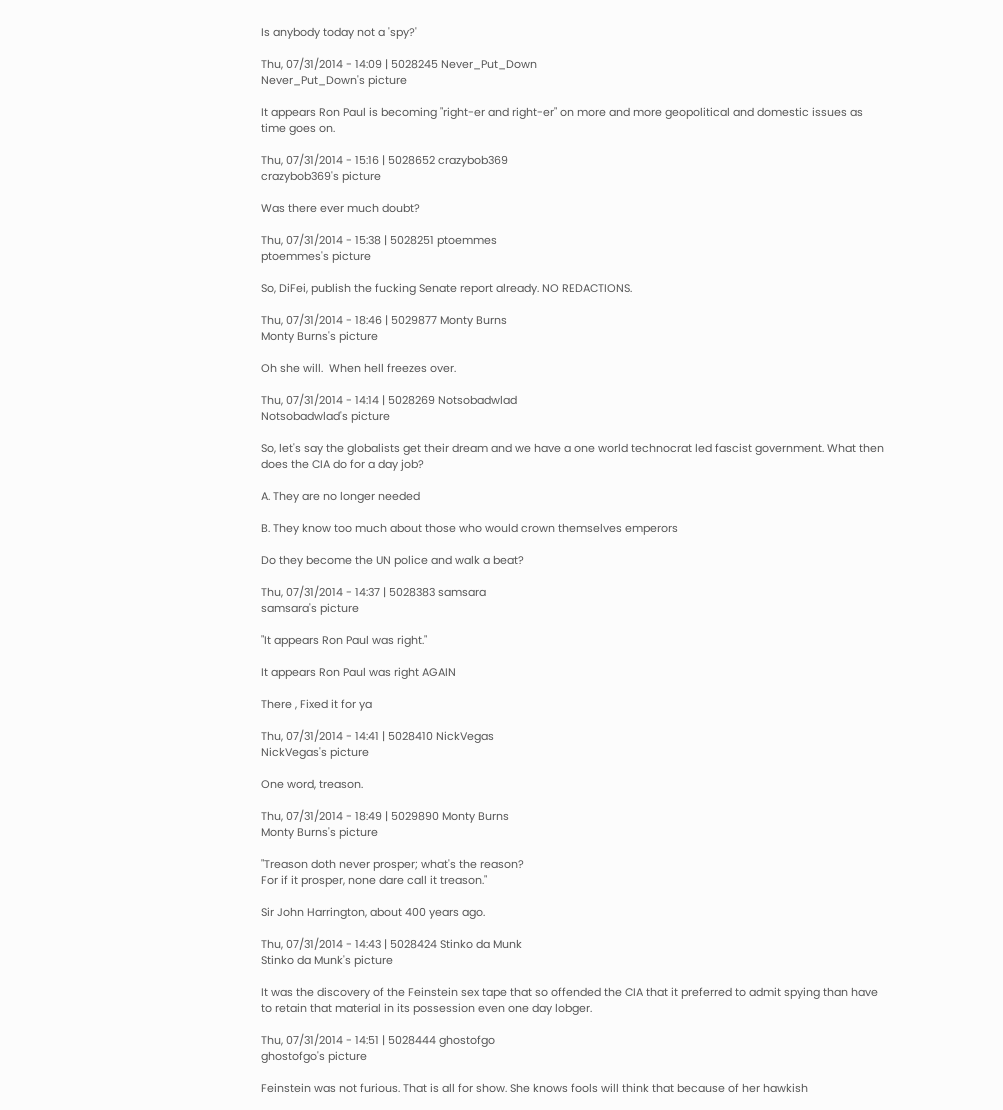Is anybody today not a 'spy?'

Thu, 07/31/2014 - 14:09 | 5028245 Never_Put_Down
Never_Put_Down's picture

It appears Ron Paul is becoming "right-er and right-er" on more and more geopolitical and domestic issues as time goes on.

Thu, 07/31/2014 - 15:16 | 5028652 crazybob369
crazybob369's picture

Was there ever much doubt?

Thu, 07/31/2014 - 15:38 | 5028251 ptoemmes
ptoemmes's picture

So, DiFei, publish the fucking Senate report already. NO REDACTIONS.

Thu, 07/31/2014 - 18:46 | 5029877 Monty Burns
Monty Burns's picture

Oh she will.  When hell freezes over.

Thu, 07/31/2014 - 14:14 | 5028269 Notsobadwlad
Notsobadwlad's picture

So, let's say the globalists get their dream and we have a one world technocrat led fascist government. What then does the CIA do for a day job?

A. They are no longer needed

B. They know too much about those who would crown themselves emperors

Do they become the UN police and walk a beat?

Thu, 07/31/2014 - 14:37 | 5028383 samsara
samsara's picture

"It appears Ron Paul was right."

It appears Ron Paul was right AGAIN

There , Fixed it for ya

Thu, 07/31/2014 - 14:41 | 5028410 NickVegas
NickVegas's picture

One word, treason.

Thu, 07/31/2014 - 18:49 | 5029890 Monty Burns
Monty Burns's picture

"Treason doth never prosper; what's the reason?
For if it prosper, none dare call it treason."

Sir John Harrington, about 400 years ago.

Thu, 07/31/2014 - 14:43 | 5028424 Stinko da Munk
Stinko da Munk's picture

It was the discovery of the Feinstein sex tape that so offended the CIA that it preferred to admit spying than have to retain that material in its possession even one day lobger.

Thu, 07/31/2014 - 14:51 | 5028444 ghostofgo
ghostofgo's picture

Feinstein was not furious. That is all for show. She knows fools will think that because of her hawkish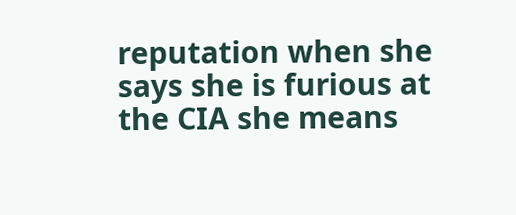reputation when she says she is furious at the CIA she means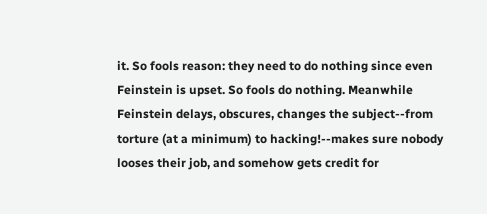it. So fools reason: they need to do nothing since even Feinstein is upset. So fools do nothing. Meanwhile Feinstein delays, obscures, changes the subject--from torture (at a minimum) to hacking!--makes sure nobody looses their job, and somehow gets credit for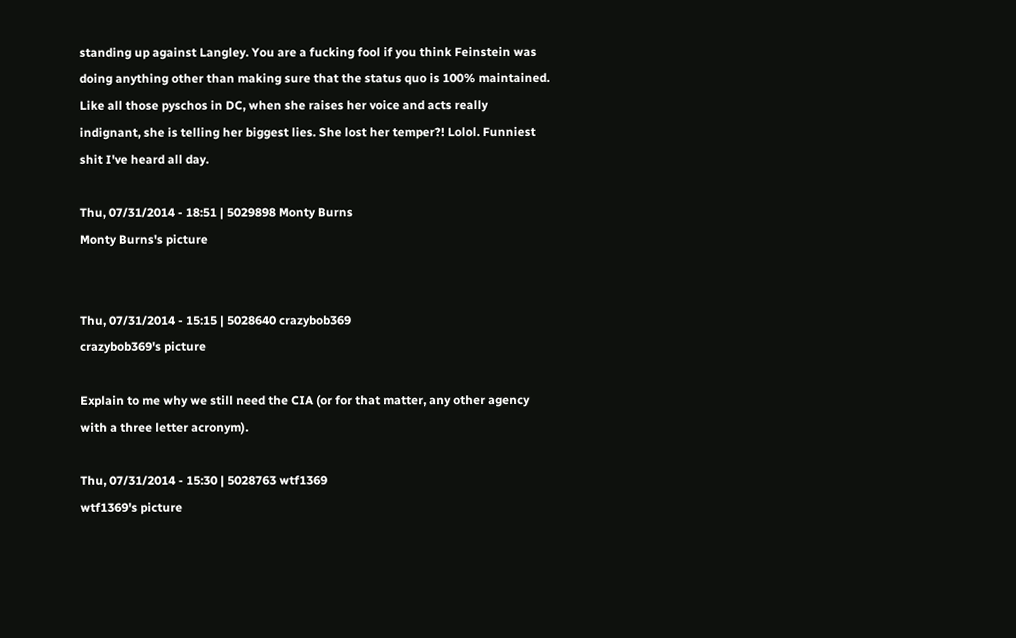standing up against Langley. You are a fucking fool if you think Feinstein was doing anything other than making sure that the status quo is 100% maintained. Like all those pyschos in DC, when she raises her voice and acts really indignant, she is telling her biggest lies. She lost her temper?! Lolol. Funniest shit I've heard all day.

Thu, 07/31/2014 - 18:51 | 5029898 Monty Burns
Monty Burns's picture


Thu, 07/31/2014 - 15:15 | 5028640 crazybob369
crazybob369's picture

Explain to me why we still need the CIA (or for that matter, any other agency with a three letter acronym).

Thu, 07/31/2014 - 15:30 | 5028763 wtf1369
wtf1369's picture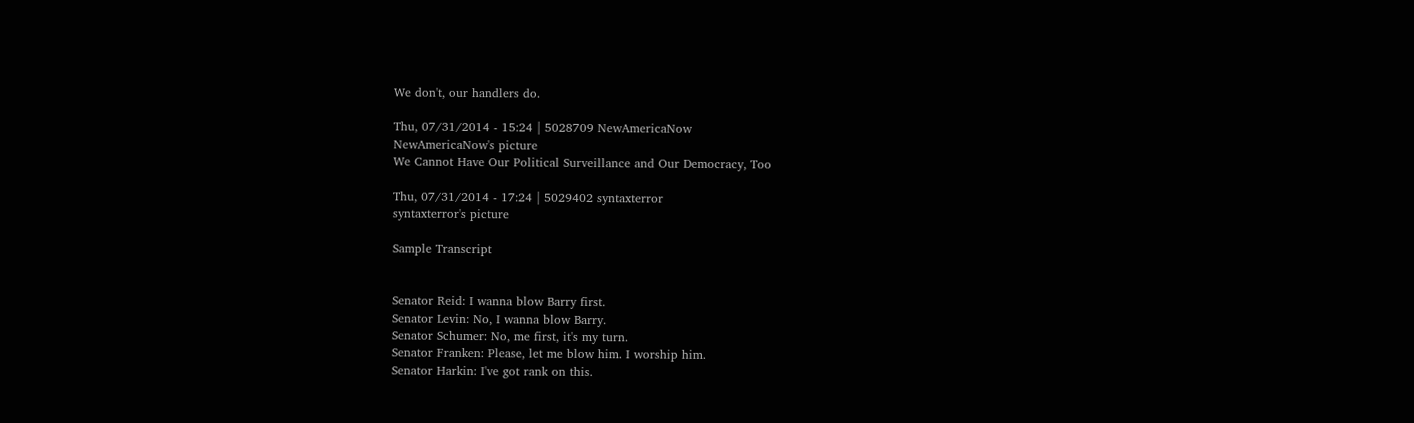We don't, our handlers do.

Thu, 07/31/2014 - 15:24 | 5028709 NewAmericaNow
NewAmericaNow's picture
We Cannot Have Our Political Surveillance and Our Democracy, Too

Thu, 07/31/2014 - 17:24 | 5029402 syntaxterror
syntaxterror's picture

Sample Transcript


Senator Reid: I wanna blow Barry first.
Senator Levin: No, I wanna blow Barry.
Senator Schumer: No, me first, it's my turn.
Senator Franken: Please, let me blow him. I worship him.
Senator Harkin: I've got rank on this.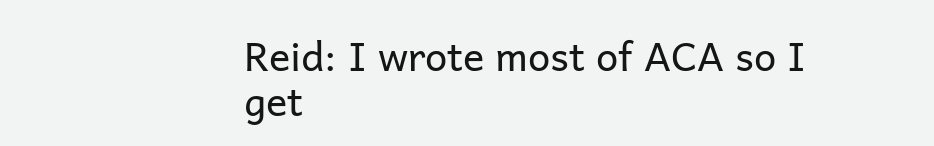Reid: I wrote most of ACA so I get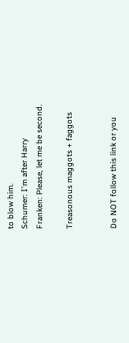to blow him.
Schumer: I'm after Harry
Franken: Please, let me be second.

Treasonous maggots + faggots


Do NOT follow this link or you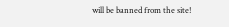will be banned from the site!